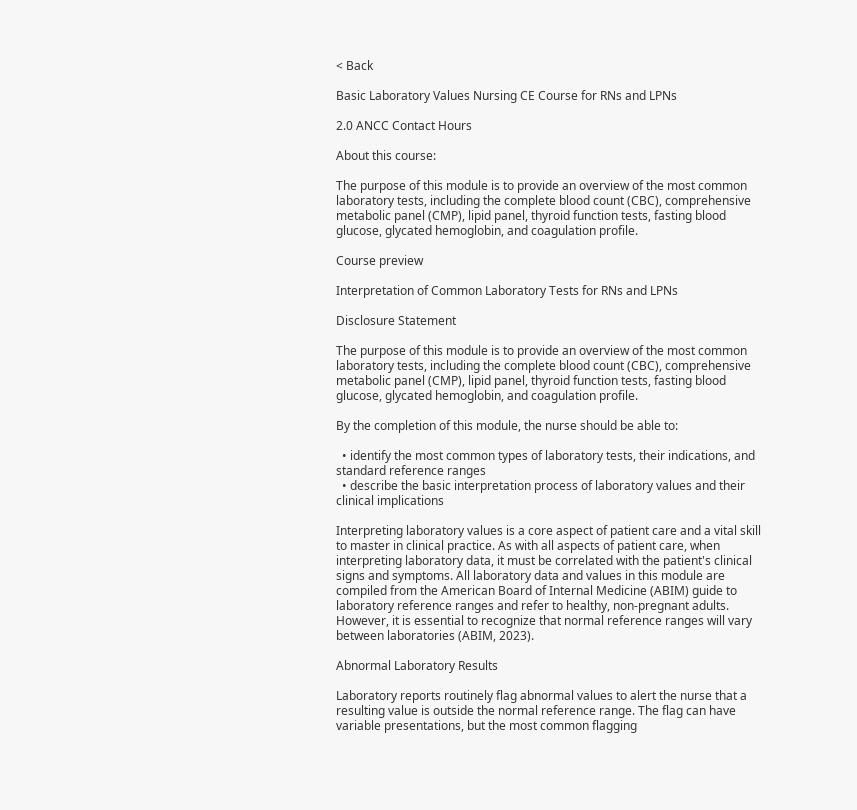< Back

Basic Laboratory Values Nursing CE Course for RNs and LPNs

2.0 ANCC Contact Hours

About this course:

The purpose of this module is to provide an overview of the most common laboratory tests, including the complete blood count (CBC), comprehensive metabolic panel (CMP), lipid panel, thyroid function tests, fasting blood glucose, glycated hemoglobin, and coagulation profile.

Course preview

Interpretation of Common Laboratory Tests for RNs and LPNs

Disclosure Statement

The purpose of this module is to provide an overview of the most common laboratory tests, including the complete blood count (CBC), comprehensive metabolic panel (CMP), lipid panel, thyroid function tests, fasting blood glucose, glycated hemoglobin, and coagulation profile.

By the completion of this module, the nurse should be able to:

  • identify the most common types of laboratory tests, their indications, and standard reference ranges
  • describe the basic interpretation process of laboratory values and their clinical implications

Interpreting laboratory values is a core aspect of patient care and a vital skill to master in clinical practice. As with all aspects of patient care, when interpreting laboratory data, it must be correlated with the patient's clinical signs and symptoms. All laboratory data and values in this module are compiled from the American Board of Internal Medicine (ABIM) guide to laboratory reference ranges and refer to healthy, non-pregnant adults. However, it is essential to recognize that normal reference ranges will vary between laboratories (ABIM, 2023).

Abnormal Laboratory Results

Laboratory reports routinely flag abnormal values to alert the nurse that a resulting value is outside the normal reference range. The flag can have variable presentations, but the most common flagging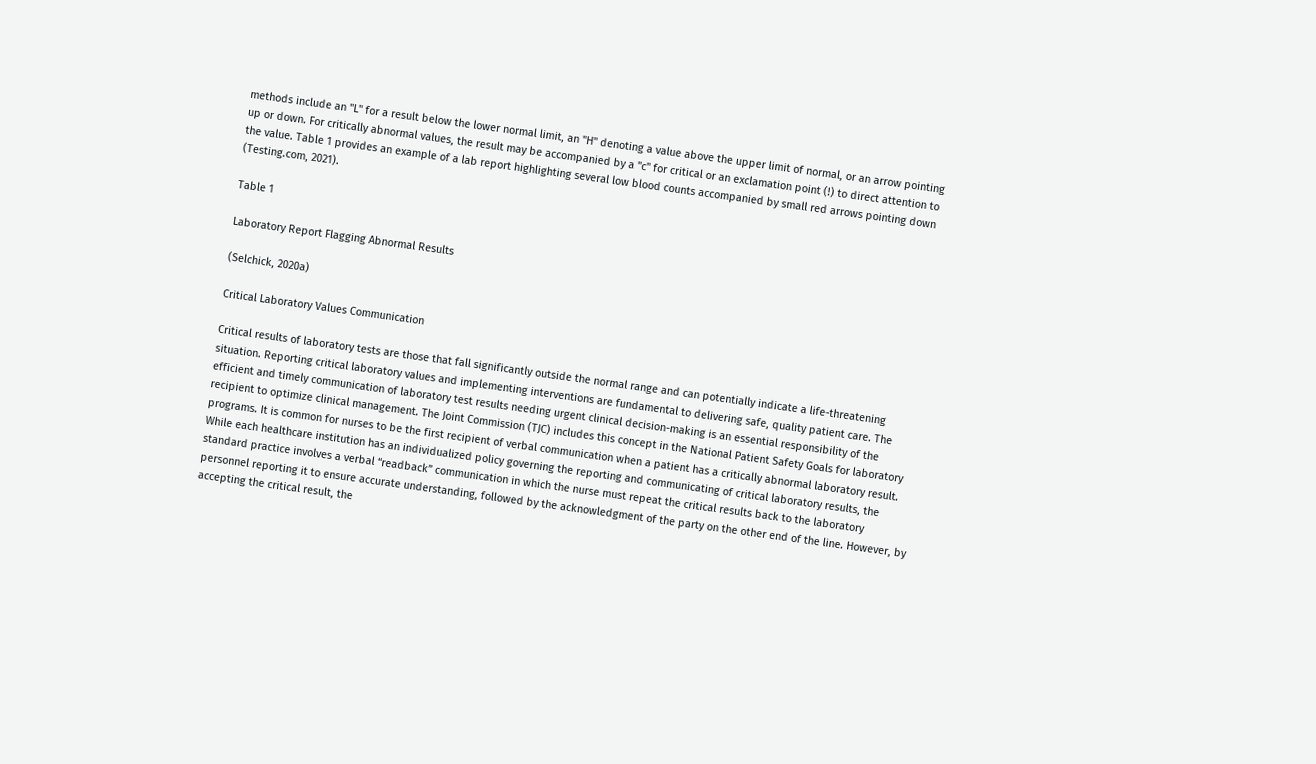methods include an "L" for a result below the lower normal limit, an "H" denoting a value above the upper limit of normal, or an arrow pointing up or down. For critically abnormal values, the result may be accompanied by a "c" for critical or an exclamation point (!) to direct attention to the value. Table 1 provides an example of a lab report highlighting several low blood counts accompanied by small red arrows pointing down (Testing.com, 2021).

Table 1

Laboratory Report Flagging Abnormal Results

(Selchick, 2020a)

Critical Laboratory Values Communication

Critical results of laboratory tests are those that fall significantly outside the normal range and can potentially indicate a life-threatening situation. Reporting critical laboratory values and implementing interventions are fundamental to delivering safe, quality patient care. The efficient and timely communication of laboratory test results needing urgent clinical decision-making is an essential responsibility of the recipient to optimize clinical management. The Joint Commission (TJC) includes this concept in the National Patient Safety Goals for laboratory programs. It is common for nurses to be the first recipient of verbal communication when a patient has a critically abnormal laboratory result. While each healthcare institution has an individualized policy governing the reporting and communicating of critical laboratory results, the standard practice involves a verbal “readback” communication in which the nurse must repeat the critical results back to the laboratory personnel reporting it to ensure accurate understanding, followed by the acknowledgment of the party on the other end of the line. However, by accepting the critical result, the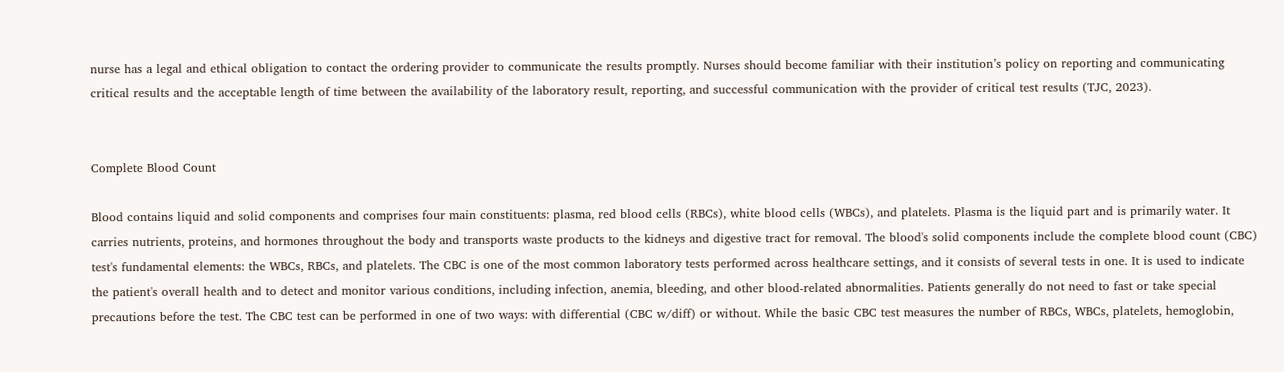nurse has a legal and ethical obligation to contact the ordering provider to communicate the results promptly. Nurses should become familiar with their institution’s policy on reporting and communicating critical results and the acceptable length of time between the availability of the laboratory result, reporting, and successful communication with the provider of critical test results (TJC, 2023).


Complete Blood Count

Blood contains liquid and solid components and comprises four main constituents: plasma, red blood cells (RBCs), white blood cells (WBCs), and platelets. Plasma is the liquid part and is primarily water. It carries nutrients, proteins, and hormones throughout the body and transports waste products to the kidneys and digestive tract for removal. The blood's solid components include the complete blood count (CBC) test's fundamental elements: the WBCs, RBCs, and platelets. The CBC is one of the most common laboratory tests performed across healthcare settings, and it consists of several tests in one. It is used to indicate the patient's overall health and to detect and monitor various conditions, including infection, anemia, bleeding, and other blood-related abnormalities. Patients generally do not need to fast or take special precautions before the test. The CBC test can be performed in one of two ways: with differential (CBC w/diff) or without. While the basic CBC test measures the number of RBCs, WBCs, platelets, hemoglobin,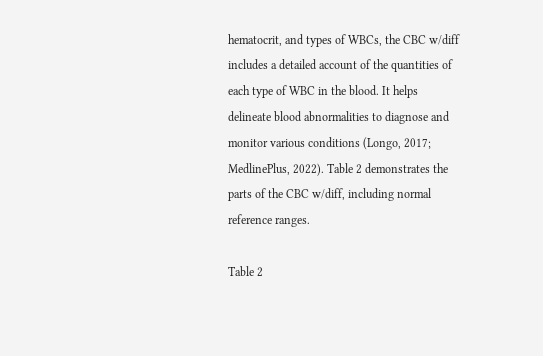hematocrit, and types of WBCs, the CBC w/diff includes a detailed account of the quantities of each type of WBC in the blood. It helps delineate blood abnormalities to diagnose and monitor various conditions (Longo, 2017; MedlinePlus, 2022). Table 2 demonstrates the parts of the CBC w/diff, including normal reference ranges.

Table 2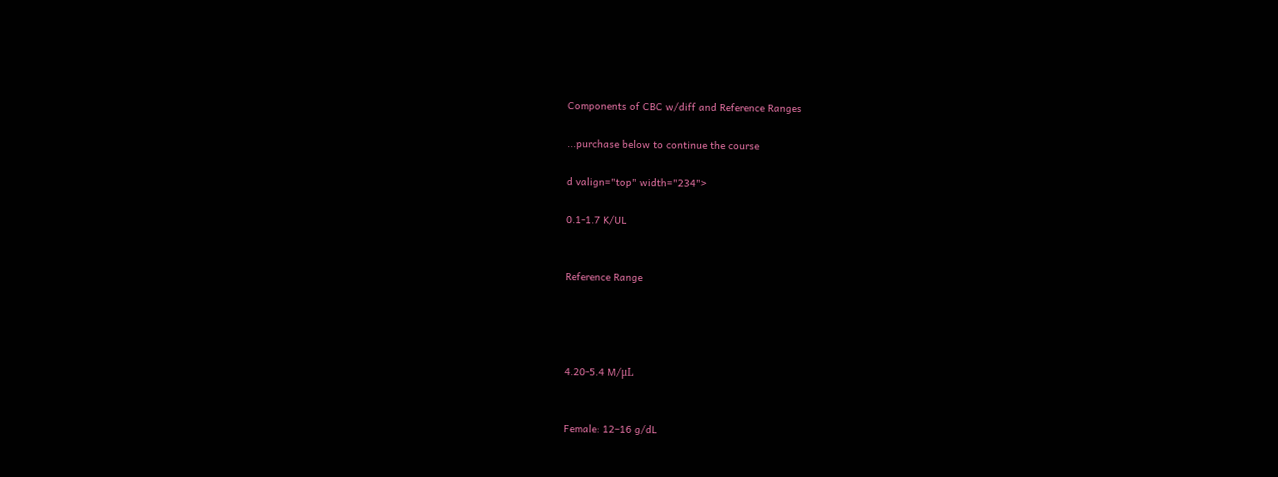Components of CBC w/diff and Reference Ranges

...purchase below to continue the course

d valign="top" width="234">

0.1-1.7 K/UL


Reference Range




4.20-5.4 M/μL


Female: 12–16 g/dL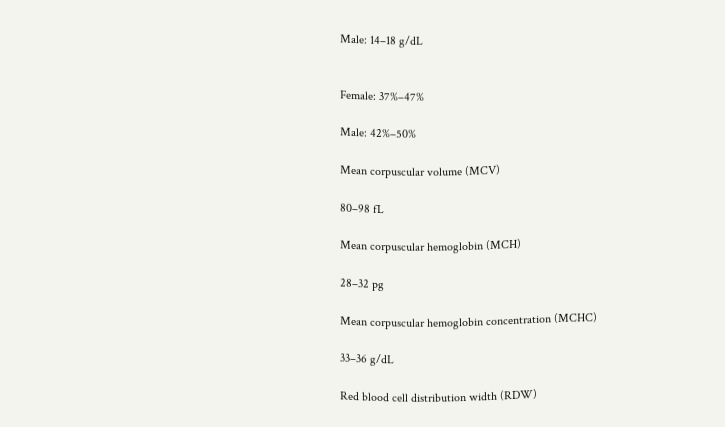Male: 14–18 g/dL


Female: 37%–47%

Male: 42%–50%

Mean corpuscular volume (MCV)

80–98 fL

Mean corpuscular hemoglobin (MCH)

28–32 pg

Mean corpuscular hemoglobin concentration (MCHC)

33–36 g/dL

Red blood cell distribution width (RDW)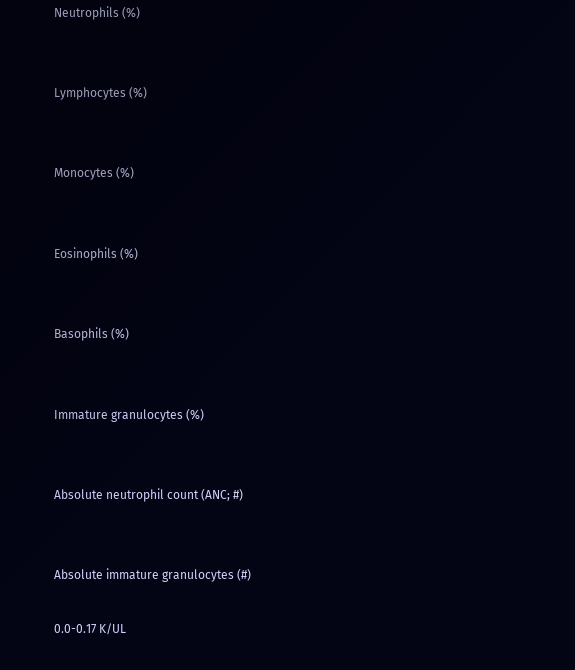Neutrophils (%)


Lymphocytes (%)


Monocytes (%)


Eosinophils (%)


Basophils (%)


Immature granulocytes (%)


Absolute neutrophil count (ANC; #)


Absolute immature granulocytes (#)

0.0-0.17 K/UL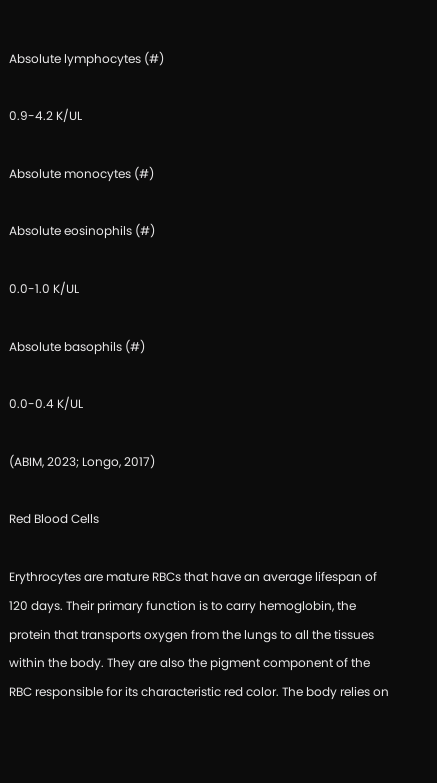Absolute lymphocytes (#)

0.9-4.2 K/UL

Absolute monocytes (#)

Absolute eosinophils (#)

0.0-1.0 K/UL

Absolute basophils (#)

0.0-0.4 K/UL

(ABIM, 2023; Longo, 2017)

Red Blood Cells

Erythrocytes are mature RBCs that have an average lifespan of 120 days. Their primary function is to carry hemoglobin, the protein that transports oxygen from the lungs to all the tissues within the body. They are also the pigment component of the RBC responsible for its characteristic red color. The body relies on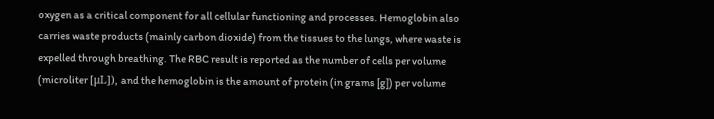oxygen as a critical component for all cellular functioning and processes. Hemoglobin also carries waste products (mainly carbon dioxide) from the tissues to the lungs, where waste is expelled through breathing. The RBC result is reported as the number of cells per volume (microliter [μL]), and the hemoglobin is the amount of protein (in grams [g]) per volume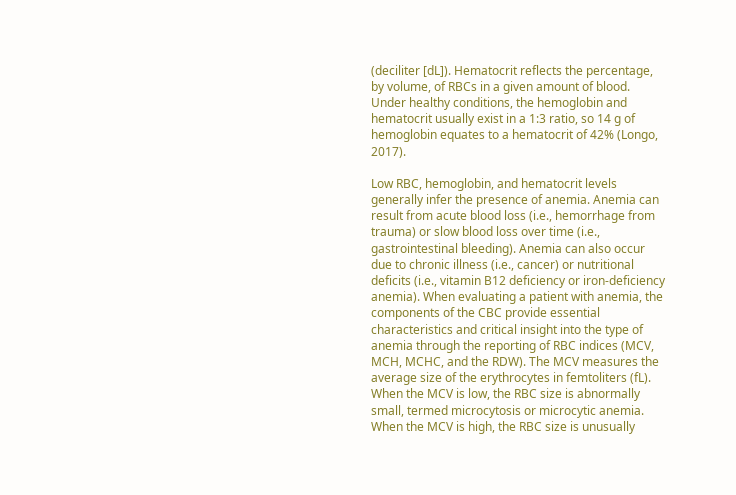(deciliter [dL]). Hematocrit reflects the percentage, by volume, of RBCs in a given amount of blood. Under healthy conditions, the hemoglobin and hematocrit usually exist in a 1:3 ratio, so 14 g of hemoglobin equates to a hematocrit of 42% (Longo, 2017).

Low RBC, hemoglobin, and hematocrit levels generally infer the presence of anemia. Anemia can result from acute blood loss (i.e., hemorrhage from trauma) or slow blood loss over time (i.e., gastrointestinal bleeding). Anemia can also occur due to chronic illness (i.e., cancer) or nutritional deficits (i.e., vitamin B12 deficiency or iron-deficiency anemia). When evaluating a patient with anemia, the components of the CBC provide essential characteristics and critical insight into the type of anemia through the reporting of RBC indices (MCV, MCH, MCHC, and the RDW). The MCV measures the average size of the erythrocytes in femtoliters (fL). When the MCV is low, the RBC size is abnormally small, termed microcytosis or microcytic anemia. When the MCV is high, the RBC size is unusually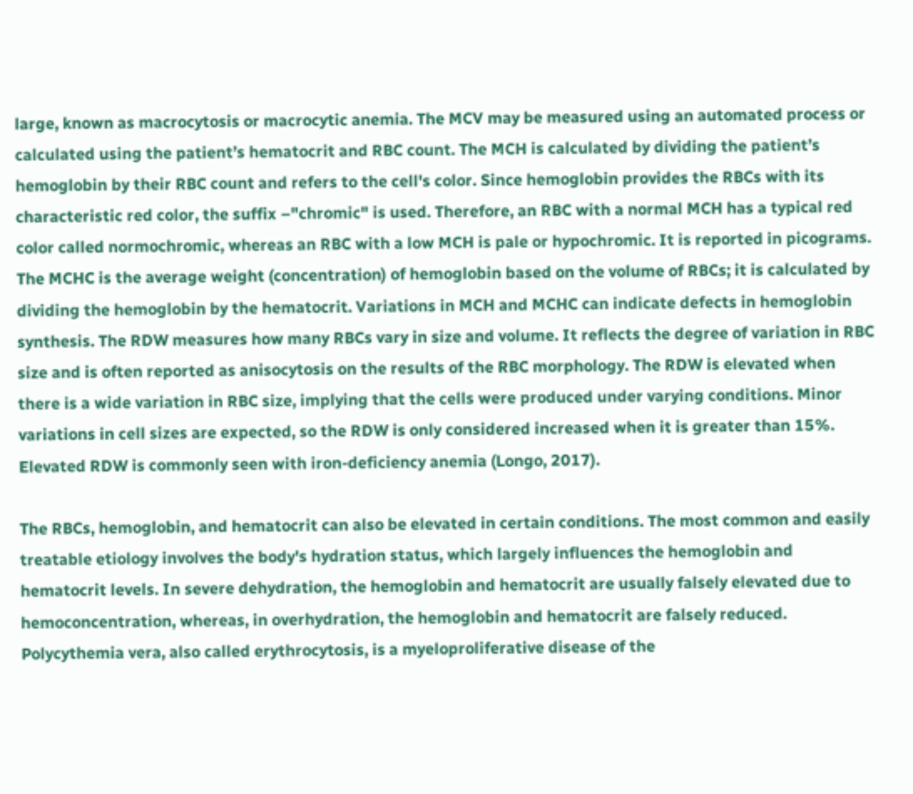large, known as macrocytosis or macrocytic anemia. The MCV may be measured using an automated process or calculated using the patient’s hematocrit and RBC count. The MCH is calculated by dividing the patient’s hemoglobin by their RBC count and refers to the cell's color. Since hemoglobin provides the RBCs with its characteristic red color, the suffix –"chromic" is used. Therefore, an RBC with a normal MCH has a typical red color called normochromic, whereas an RBC with a low MCH is pale or hypochromic. It is reported in picograms. The MCHC is the average weight (concentration) of hemoglobin based on the volume of RBCs; it is calculated by dividing the hemoglobin by the hematocrit. Variations in MCH and MCHC can indicate defects in hemoglobin synthesis. The RDW measures how many RBCs vary in size and volume. It reflects the degree of variation in RBC size and is often reported as anisocytosis on the results of the RBC morphology. The RDW is elevated when there is a wide variation in RBC size, implying that the cells were produced under varying conditions. Minor variations in cell sizes are expected, so the RDW is only considered increased when it is greater than 15%. Elevated RDW is commonly seen with iron-deficiency anemia (Longo, 2017).

The RBCs, hemoglobin, and hematocrit can also be elevated in certain conditions. The most common and easily treatable etiology involves the body's hydration status, which largely influences the hemoglobin and hematocrit levels. In severe dehydration, the hemoglobin and hematocrit are usually falsely elevated due to hemoconcentration, whereas, in overhydration, the hemoglobin and hematocrit are falsely reduced. Polycythemia vera, also called erythrocytosis, is a myeloproliferative disease of the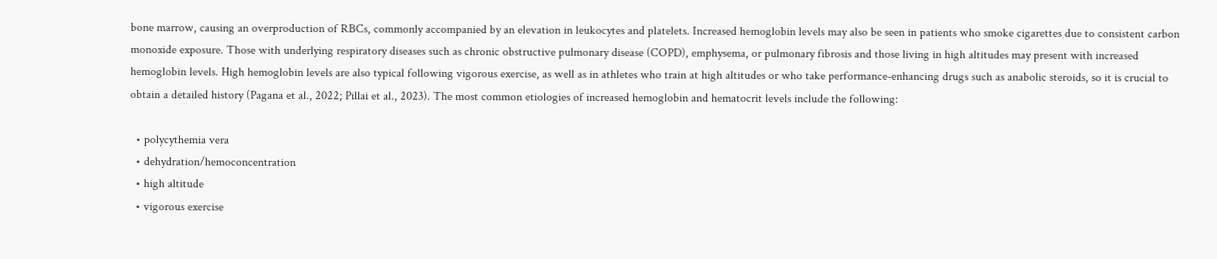bone marrow, causing an overproduction of RBCs, commonly accompanied by an elevation in leukocytes and platelets. Increased hemoglobin levels may also be seen in patients who smoke cigarettes due to consistent carbon monoxide exposure. Those with underlying respiratory diseases such as chronic obstructive pulmonary disease (COPD), emphysema, or pulmonary fibrosis and those living in high altitudes may present with increased hemoglobin levels. High hemoglobin levels are also typical following vigorous exercise, as well as in athletes who train at high altitudes or who take performance-enhancing drugs such as anabolic steroids, so it is crucial to obtain a detailed history (Pagana et al., 2022; Pillai et al., 2023). The most common etiologies of increased hemoglobin and hematocrit levels include the following:

  • polycythemia vera
  • dehydration/hemoconcentration
  • high altitude
  • vigorous exercise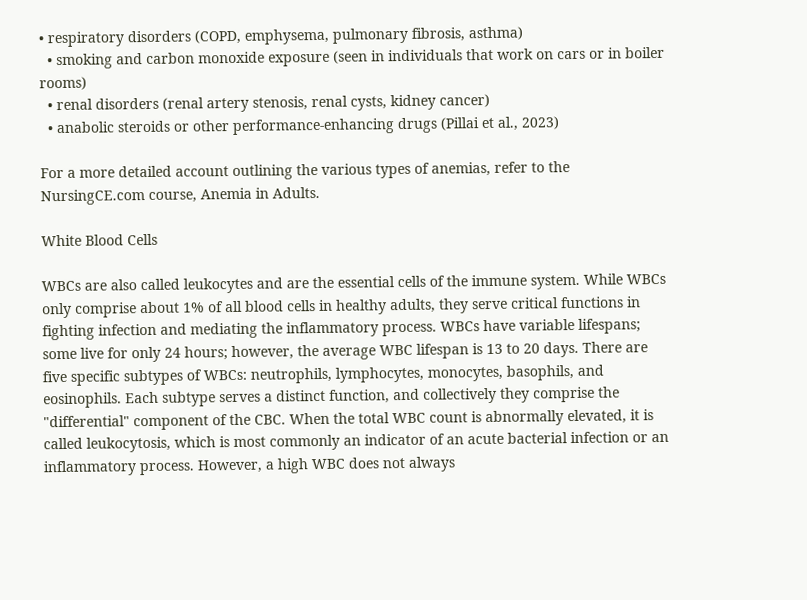• respiratory disorders (COPD, emphysema, pulmonary fibrosis, asthma)
  • smoking and carbon monoxide exposure (seen in individuals that work on cars or in boiler rooms)
  • renal disorders (renal artery stenosis, renal cysts, kidney cancer)
  • anabolic steroids or other performance-enhancing drugs (Pillai et al., 2023)

For a more detailed account outlining the various types of anemias, refer to the NursingCE.com course, Anemia in Adults.

White Blood Cells

WBCs are also called leukocytes and are the essential cells of the immune system. While WBCs only comprise about 1% of all blood cells in healthy adults, they serve critical functions in fighting infection and mediating the inflammatory process. WBCs have variable lifespans; some live for only 24 hours; however, the average WBC lifespan is 13 to 20 days. There are five specific subtypes of WBCs: neutrophils, lymphocytes, monocytes, basophils, and eosinophils. Each subtype serves a distinct function, and collectively they comprise the "differential" component of the CBC. When the total WBC count is abnormally elevated, it is called leukocytosis, which is most commonly an indicator of an acute bacterial infection or an inflammatory process. However, a high WBC does not always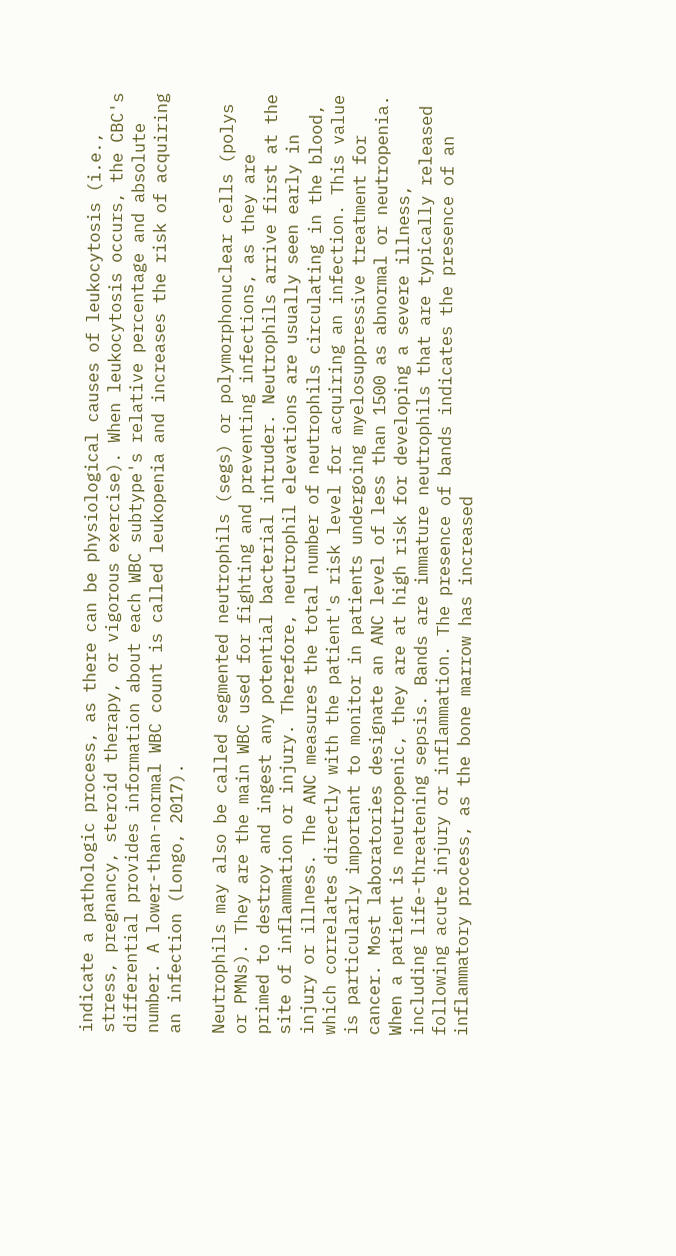indicate a pathologic process, as there can be physiological causes of leukocytosis (i.e., stress, pregnancy, steroid therapy, or vigorous exercise). When leukocytosis occurs, the CBC's differential provides information about each WBC subtype's relative percentage and absolute number. A lower-than-normal WBC count is called leukopenia and increases the risk of acquiring an infection (Longo, 2017).

Neutrophils may also be called segmented neutrophils (segs) or polymorphonuclear cells (polys or PMNs). They are the main WBC used for fighting and preventing infections, as they are primed to destroy and ingest any potential bacterial intruder. Neutrophils arrive first at the site of inflammation or injury. Therefore, neutrophil elevations are usually seen early in injury or illness. The ANC measures the total number of neutrophils circulating in the blood, which correlates directly with the patient's risk level for acquiring an infection. This value is particularly important to monitor in patients undergoing myelosuppressive treatment for cancer. Most laboratories designate an ANC level of less than 1500 as abnormal or neutropenia. When a patient is neutropenic, they are at high risk for developing a severe illness, including life-threatening sepsis. Bands are immature neutrophils that are typically released following acute injury or inflammation. The presence of bands indicates the presence of an inflammatory process, as the bone marrow has increased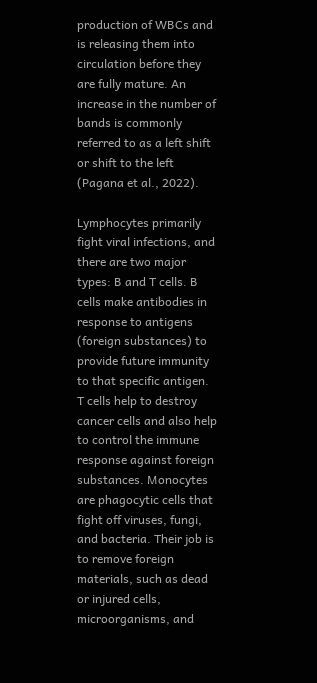production of WBCs and is releasing them into circulation before they are fully mature. An increase in the number of bands is commonly referred to as a left shift or shift to the left (Pagana et al., 2022).

Lymphocytes primarily fight viral infections, and there are two major types: B and T cells. B cells make antibodies in response to antigens (foreign substances) to provide future immunity to that specific antigen. T cells help to destroy cancer cells and also help to control the immune response against foreign substances. Monocytes are phagocytic cells that fight off viruses, fungi, and bacteria. Their job is to remove foreign materials, such as dead or injured cells, microorganisms, and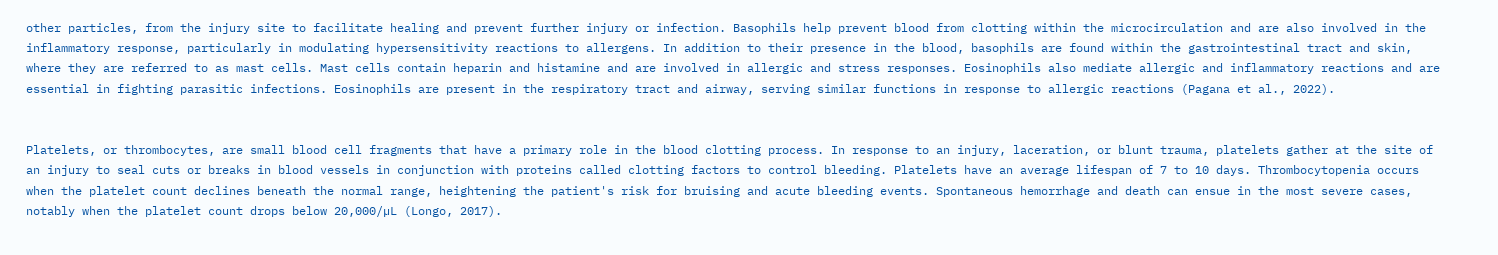other particles, from the injury site to facilitate healing and prevent further injury or infection. Basophils help prevent blood from clotting within the microcirculation and are also involved in the inflammatory response, particularly in modulating hypersensitivity reactions to allergens. In addition to their presence in the blood, basophils are found within the gastrointestinal tract and skin, where they are referred to as mast cells. Mast cells contain heparin and histamine and are involved in allergic and stress responses. Eosinophils also mediate allergic and inflammatory reactions and are essential in fighting parasitic infections. Eosinophils are present in the respiratory tract and airway, serving similar functions in response to allergic reactions (Pagana et al., 2022).


Platelets, or thrombocytes, are small blood cell fragments that have a primary role in the blood clotting process. In response to an injury, laceration, or blunt trauma, platelets gather at the site of an injury to seal cuts or breaks in blood vessels in conjunction with proteins called clotting factors to control bleeding. Platelets have an average lifespan of 7 to 10 days. Thrombocytopenia occurs when the platelet count declines beneath the normal range, heightening the patient's risk for bruising and acute bleeding events. Spontaneous hemorrhage and death can ensue in the most severe cases, notably when the platelet count drops below 20,000/µL (Longo, 2017).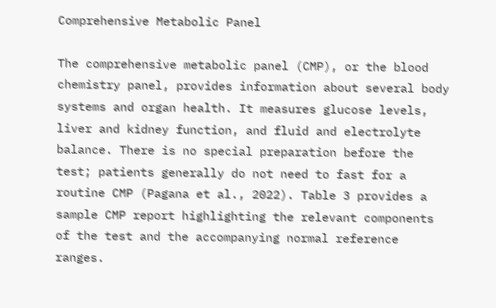Comprehensive Metabolic Panel

The comprehensive metabolic panel (CMP), or the blood chemistry panel, provides information about several body systems and organ health. It measures glucose levels, liver and kidney function, and fluid and electrolyte balance. There is no special preparation before the test; patients generally do not need to fast for a routine CMP (Pagana et al., 2022). Table 3 provides a sample CMP report highlighting the relevant components of the test and the accompanying normal reference ranges.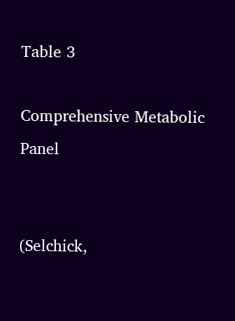Table 3

Comprehensive Metabolic Panel


(Selchick,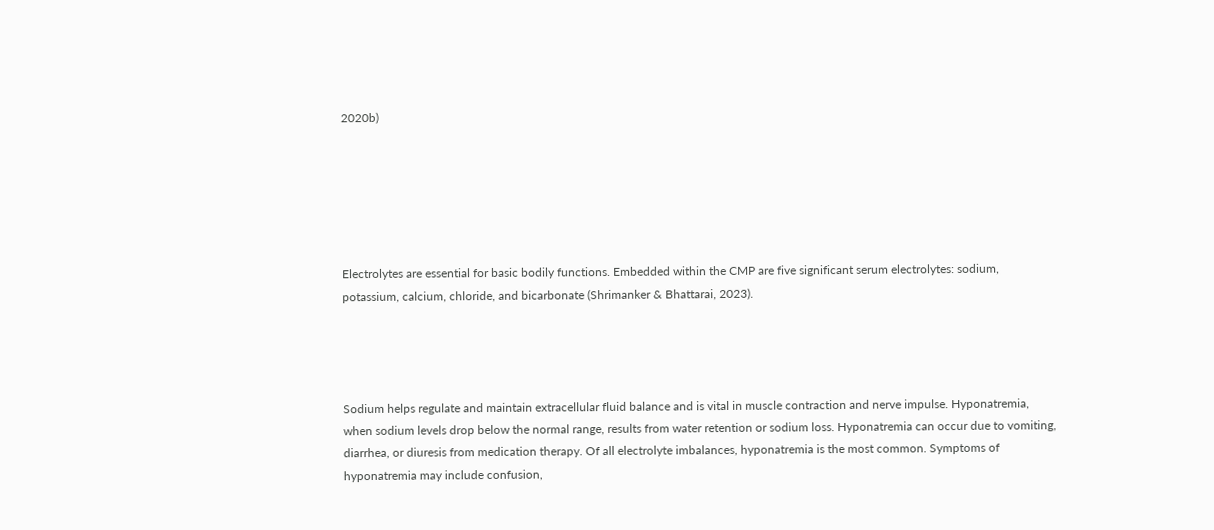2020b)






Electrolytes are essential for basic bodily functions. Embedded within the CMP are five significant serum electrolytes: sodium, potassium, calcium, chloride, and bicarbonate (Shrimanker & Bhattarai, 2023).




Sodium helps regulate and maintain extracellular fluid balance and is vital in muscle contraction and nerve impulse. Hyponatremia, when sodium levels drop below the normal range, results from water retention or sodium loss. Hyponatremia can occur due to vomiting, diarrhea, or diuresis from medication therapy. Of all electrolyte imbalances, hyponatremia is the most common. Symptoms of hyponatremia may include confusion,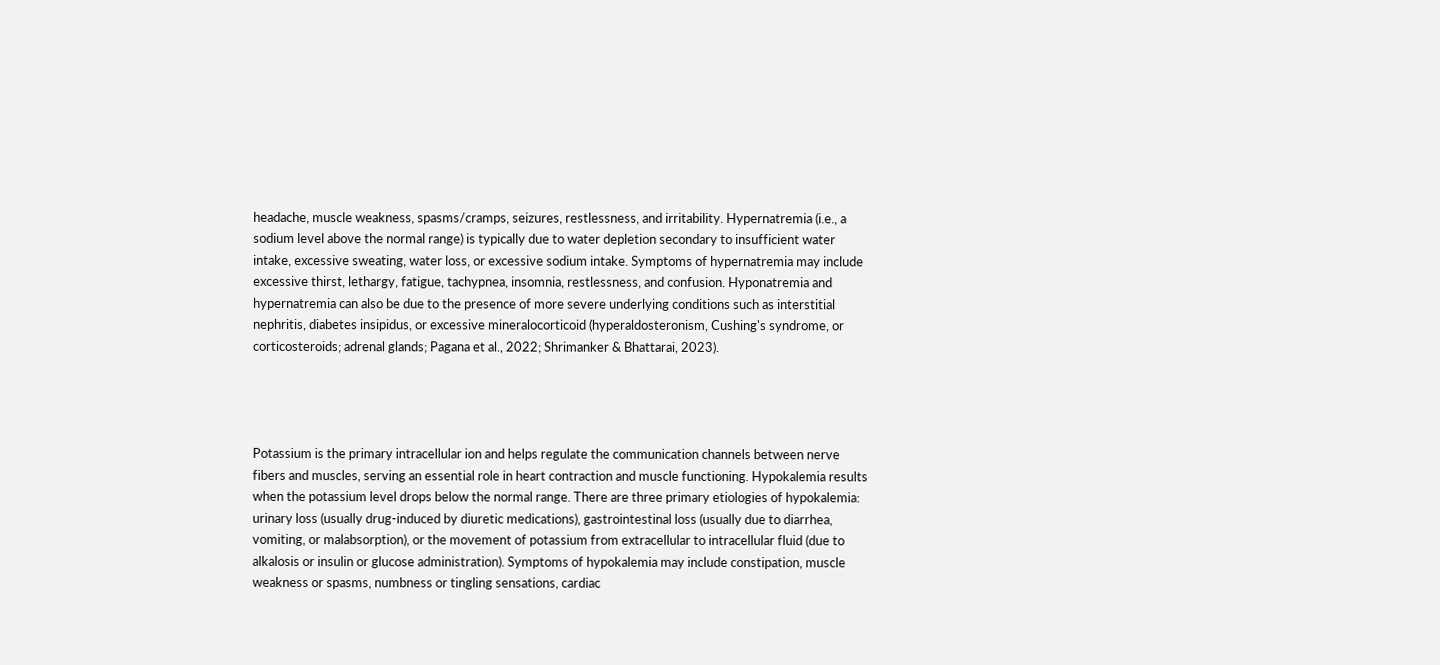headache, muscle weakness, spasms/cramps, seizures, restlessness, and irritability. Hypernatremia (i.e., a sodium level above the normal range) is typically due to water depletion secondary to insufficient water intake, excessive sweating, water loss, or excessive sodium intake. Symptoms of hypernatremia may include excessive thirst, lethargy, fatigue, tachypnea, insomnia, restlessness, and confusion. Hyponatremia and hypernatremia can also be due to the presence of more severe underlying conditions such as interstitial nephritis, diabetes insipidus, or excessive mineralocorticoid (hyperaldosteronism, Cushing's syndrome, or corticosteroids; adrenal glands; Pagana et al., 2022; Shrimanker & Bhattarai, 2023).




Potassium is the primary intracellular ion and helps regulate the communication channels between nerve fibers and muscles, serving an essential role in heart contraction and muscle functioning. Hypokalemia results when the potassium level drops below the normal range. There are three primary etiologies of hypokalemia: urinary loss (usually drug-induced by diuretic medications), gastrointestinal loss (usually due to diarrhea, vomiting, or malabsorption), or the movement of potassium from extracellular to intracellular fluid (due to alkalosis or insulin or glucose administration). Symptoms of hypokalemia may include constipation, muscle weakness or spasms, numbness or tingling sensations, cardiac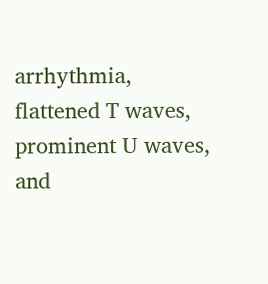arrhythmia, flattened T waves, prominent U waves, and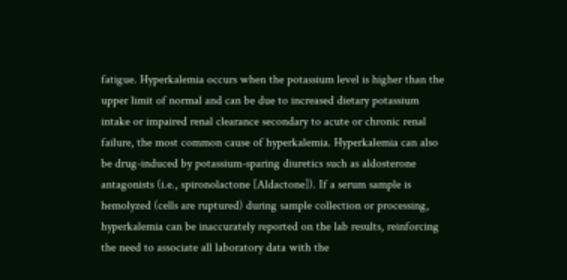fatigue. Hyperkalemia occurs when the potassium level is higher than the upper limit of normal and can be due to increased dietary potassium intake or impaired renal clearance secondary to acute or chronic renal failure, the most common cause of hyperkalemia. Hyperkalemia can also be drug-induced by potassium-sparing diuretics such as aldosterone antagonists (i.e., spironolactone [Aldactone]). If a serum sample is hemolyzed (cells are ruptured) during sample collection or processing, hyperkalemia can be inaccurately reported on the lab results, reinforcing the need to associate all laboratory data with the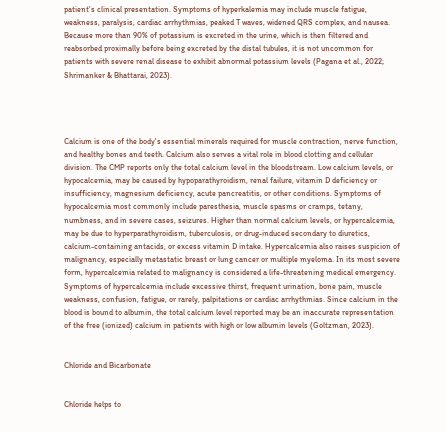patient's clinical presentation. Symptoms of hyperkalemia may include muscle fatigue, weakness, paralysis, cardiac arrhythmias, peaked T waves, widened QRS complex, and nausea. Because more than 90% of potassium is excreted in the urine, which is then filtered and reabsorbed proximally before being excreted by the distal tubules, it is not uncommon for patients with severe renal disease to exhibit abnormal potassium levels (Pagana et al., 2022; Shrimanker & Bhattarai, 2023).




Calcium is one of the body's essential minerals required for muscle contraction, nerve function, and healthy bones and teeth. Calcium also serves a vital role in blood clotting and cellular division. The CMP reports only the total calcium level in the bloodstream. Low calcium levels, or hypocalcemia, may be caused by hypoparathyroidism, renal failure, vitamin D deficiency or insufficiency, magnesium deficiency, acute pancreatitis, or other conditions. Symptoms of hypocalcemia most commonly include paresthesia, muscle spasms or cramps, tetany, numbness, and in severe cases, seizures. Higher than normal calcium levels, or hypercalcemia, may be due to hyperparathyroidism, tuberculosis, or drug-induced secondary to diuretics, calcium-containing antacids, or excess vitamin D intake. Hypercalcemia also raises suspicion of malignancy, especially metastatic breast or lung cancer or multiple myeloma. In its most severe form, hypercalcemia related to malignancy is considered a life-threatening medical emergency. Symptoms of hypercalcemia include excessive thirst, frequent urination, bone pain, muscle weakness, confusion, fatigue, or rarely, palpitations or cardiac arrhythmias. Since calcium in the blood is bound to albumin, the total calcium level reported may be an inaccurate representation of the free (ionized) calcium in patients with high or low albumin levels (Goltzman, 2023).


Chloride and Bicarbonate


Chloride helps to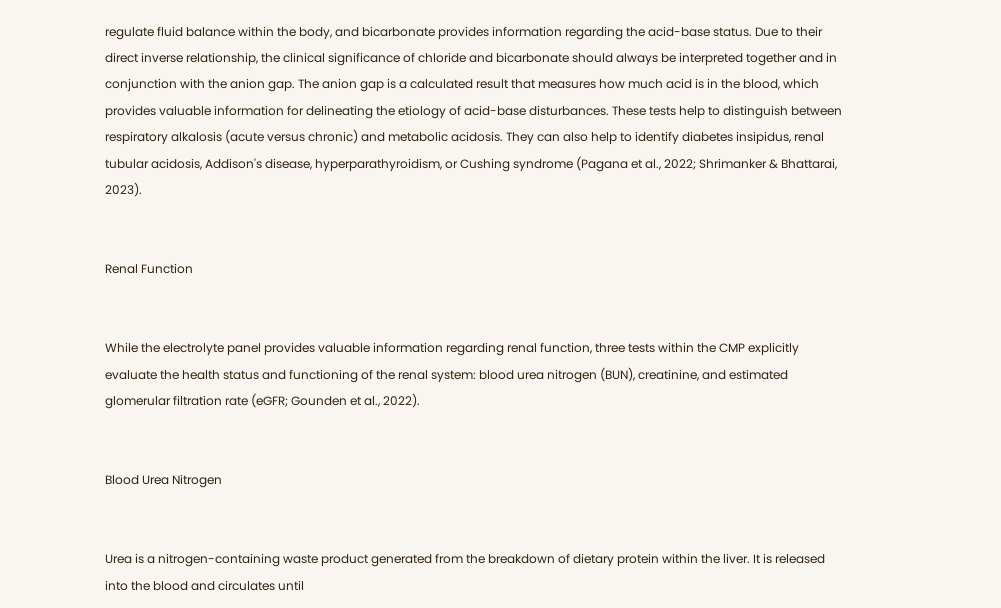regulate fluid balance within the body, and bicarbonate provides information regarding the acid-base status. Due to their direct inverse relationship, the clinical significance of chloride and bicarbonate should always be interpreted together and in conjunction with the anion gap. The anion gap is a calculated result that measures how much acid is in the blood, which provides valuable information for delineating the etiology of acid-base disturbances. These tests help to distinguish between respiratory alkalosis (acute versus chronic) and metabolic acidosis. They can also help to identify diabetes insipidus, renal tubular acidosis, Addison's disease, hyperparathyroidism, or Cushing syndrome (Pagana et al., 2022; Shrimanker & Bhattarai, 2023).


Renal Function


While the electrolyte panel provides valuable information regarding renal function, three tests within the CMP explicitly evaluate the health status and functioning of the renal system: blood urea nitrogen (BUN), creatinine, and estimated glomerular filtration rate (eGFR; Gounden et al., 2022).


Blood Urea Nitrogen


Urea is a nitrogen-containing waste product generated from the breakdown of dietary protein within the liver. It is released into the blood and circulates until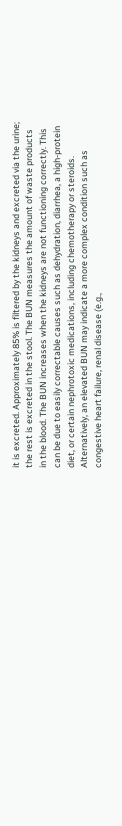it is excreted. Approximately 85% is filtered by the kidneys and excreted via the urine; the rest is excreted in the stool. The BUN measures the amount of waste products in the blood. The BUN increases when the kidneys are not functioning correctly. This can be due to easily correctable causes such as dehydration, diarrhea, a high-protein diet, or certain nephrotoxic medications, including chemotherapy or steroids. Alternatively, an elevated BUN may indicate a more complex condition such as congestive heart failure, renal disease (e.g.,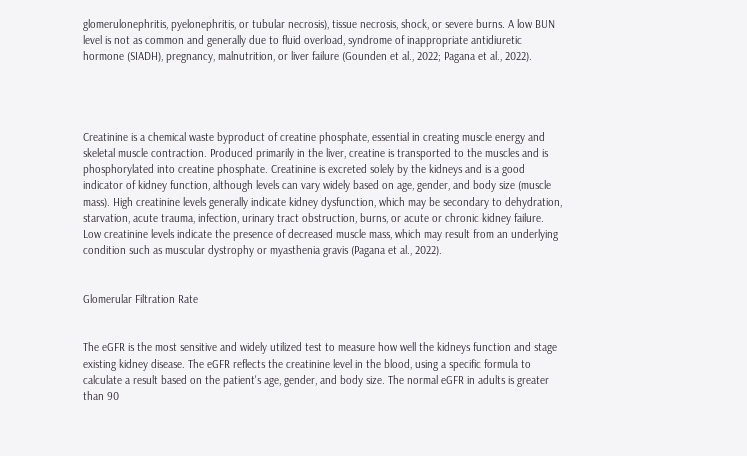glomerulonephritis, pyelonephritis, or tubular necrosis), tissue necrosis, shock, or severe burns. A low BUN level is not as common and generally due to fluid overload, syndrome of inappropriate antidiuretic hormone (SIADH), pregnancy, malnutrition, or liver failure (Gounden et al., 2022; Pagana et al., 2022).




Creatinine is a chemical waste byproduct of creatine phosphate, essential in creating muscle energy and skeletal muscle contraction. Produced primarily in the liver, creatine is transported to the muscles and is phosphorylated into creatine phosphate. Creatinine is excreted solely by the kidneys and is a good indicator of kidney function, although levels can vary widely based on age, gender, and body size (muscle mass). High creatinine levels generally indicate kidney dysfunction, which may be secondary to dehydration, starvation, acute trauma, infection, urinary tract obstruction, burns, or acute or chronic kidney failure. Low creatinine levels indicate the presence of decreased muscle mass, which may result from an underlying condition such as muscular dystrophy or myasthenia gravis (Pagana et al., 2022).


Glomerular Filtration Rate


The eGFR is the most sensitive and widely utilized test to measure how well the kidneys function and stage existing kidney disease. The eGFR reflects the creatinine level in the blood, using a specific formula to calculate a result based on the patient's age, gender, and body size. The normal eGFR in adults is greater than 90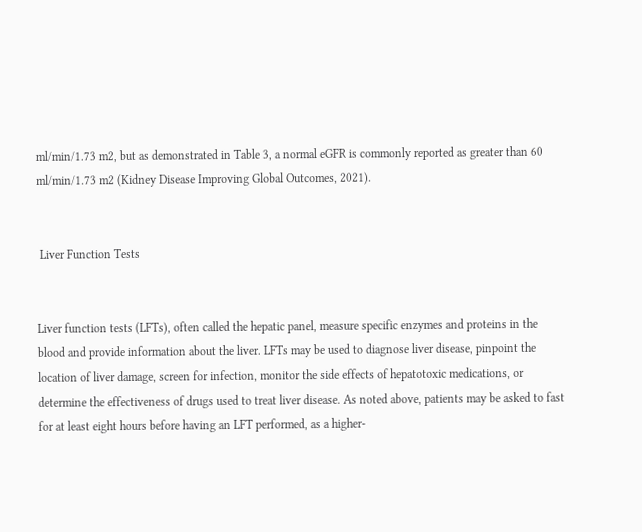ml/min/1.73 m2, but as demonstrated in Table 3, a normal eGFR is commonly reported as greater than 60 ml/min/1.73 m2 (Kidney Disease Improving Global Outcomes, 2021).


 Liver Function Tests


Liver function tests (LFTs), often called the hepatic panel, measure specific enzymes and proteins in the blood and provide information about the liver. LFTs may be used to diagnose liver disease, pinpoint the location of liver damage, screen for infection, monitor the side effects of hepatotoxic medications, or determine the effectiveness of drugs used to treat liver disease. As noted above, patients may be asked to fast for at least eight hours before having an LFT performed, as a higher-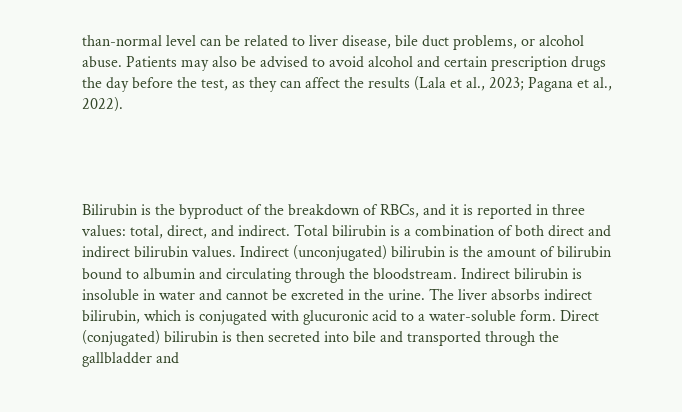than-normal level can be related to liver disease, bile duct problems, or alcohol abuse. Patients may also be advised to avoid alcohol and certain prescription drugs the day before the test, as they can affect the results (Lala et al., 2023; Pagana et al., 2022).




Bilirubin is the byproduct of the breakdown of RBCs, and it is reported in three values: total, direct, and indirect. Total bilirubin is a combination of both direct and indirect bilirubin values. Indirect (unconjugated) bilirubin is the amount of bilirubin bound to albumin and circulating through the bloodstream. Indirect bilirubin is insoluble in water and cannot be excreted in the urine. The liver absorbs indirect bilirubin, which is conjugated with glucuronic acid to a water-soluble form. Direct (conjugated) bilirubin is then secreted into bile and transported through the gallbladder and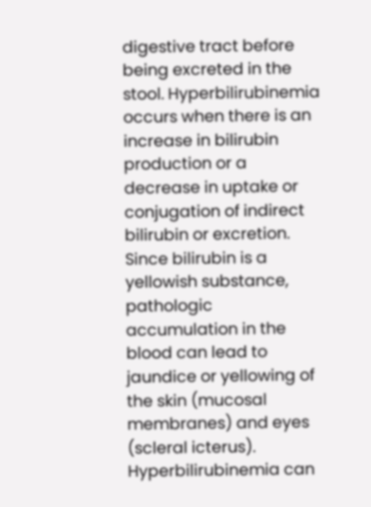digestive tract before being excreted in the stool. Hyperbilirubinemia occurs when there is an increase in bilirubin production or a decrease in uptake or conjugation of indirect bilirubin or excretion. Since bilirubin is a yellowish substance, pathologic accumulation in the blood can lead to jaundice or yellowing of the skin (mucosal membranes) and eyes (scleral icterus). Hyperbilirubinemia can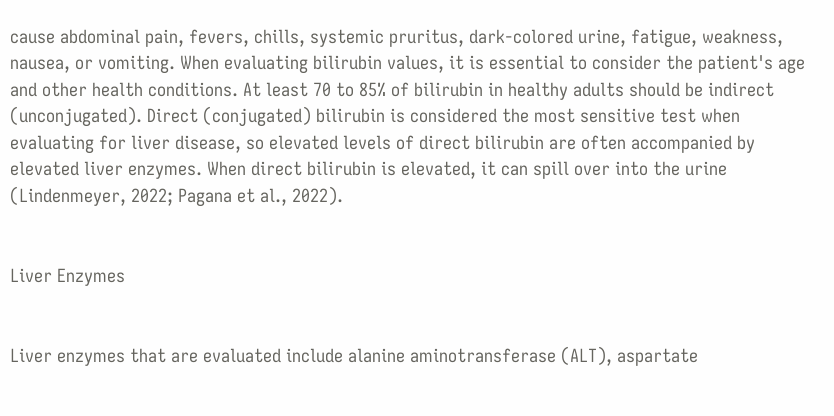cause abdominal pain, fevers, chills, systemic pruritus, dark-colored urine, fatigue, weakness, nausea, or vomiting. When evaluating bilirubin values, it is essential to consider the patient's age and other health conditions. At least 70 to 85% of bilirubin in healthy adults should be indirect (unconjugated). Direct (conjugated) bilirubin is considered the most sensitive test when evaluating for liver disease, so elevated levels of direct bilirubin are often accompanied by elevated liver enzymes. When direct bilirubin is elevated, it can spill over into the urine (Lindenmeyer, 2022; Pagana et al., 2022).


Liver Enzymes


Liver enzymes that are evaluated include alanine aminotransferase (ALT), aspartate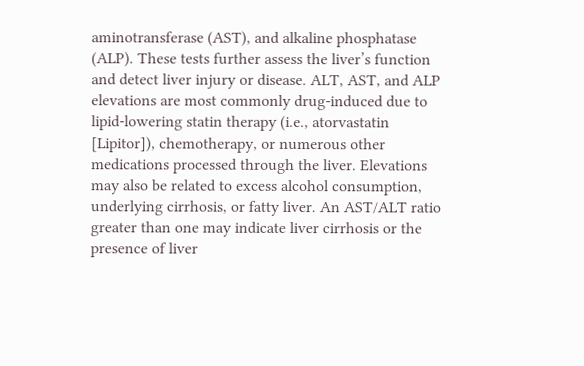aminotransferase (AST), and alkaline phosphatase (ALP). These tests further assess the liver’s function and detect liver injury or disease. ALT, AST, and ALP elevations are most commonly drug-induced due to lipid-lowering statin therapy (i.e., atorvastatin [Lipitor]), chemotherapy, or numerous other medications processed through the liver. Elevations may also be related to excess alcohol consumption, underlying cirrhosis, or fatty liver. An AST/ALT ratio greater than one may indicate liver cirrhosis or the presence of liver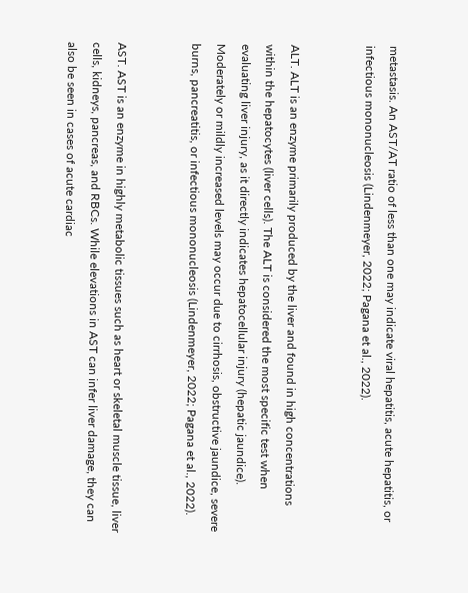metastasis. An AST/AT ratio of less than one may indicate viral hepatitis, acute hepatitis, or infectious mononucleosis (Lindenmeyer, 2022; Pagana et al., 2022).


ALT. ALT is an enzyme primarily produced by the liver and found in high concentrations within the hepatocytes (liver cells). The ALT is considered the most specific test when evaluating liver injury, as it directly indicates hepatocellular injury (hepatic jaundice). Moderately or mildly increased levels may occur due to cirrhosis, obstructive jaundice, severe burns, pancreatitis, or infectious mononucleosis (Lindenmeyer, 2022; Pagana et al., 2022).


AST. AST is an enzyme in highly metabolic tissues such as heart or skeletal muscle tissue, liver cells, kidneys, pancreas, and RBCs. While elevations in AST can infer liver damage, they can also be seen in cases of acute cardiac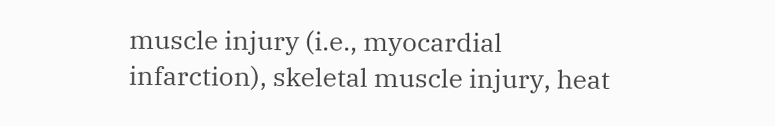muscle injury (i.e., myocardial infarction), skeletal muscle injury, heat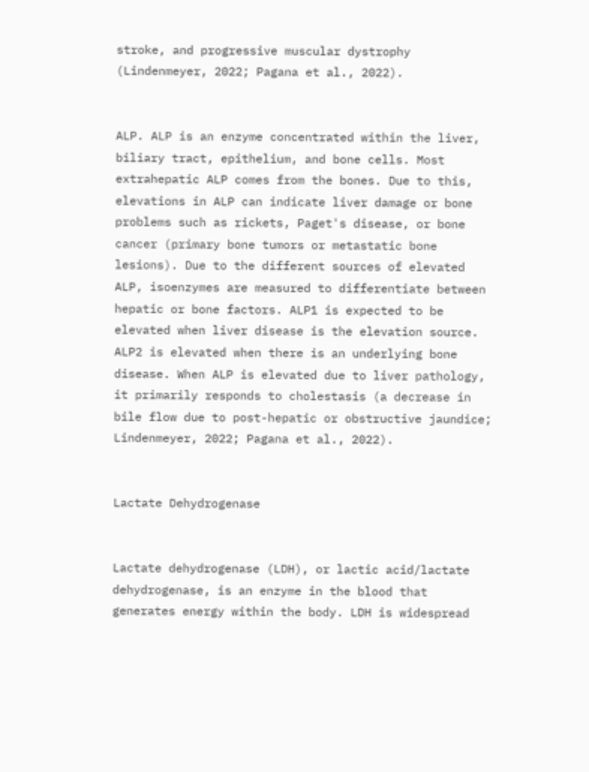stroke, and progressive muscular dystrophy (Lindenmeyer, 2022; Pagana et al., 2022).


ALP. ALP is an enzyme concentrated within the liver, biliary tract, epithelium, and bone cells. Most extrahepatic ALP comes from the bones. Due to this, elevations in ALP can indicate liver damage or bone problems such as rickets, Paget's disease, or bone cancer (primary bone tumors or metastatic bone lesions). Due to the different sources of elevated ALP, isoenzymes are measured to differentiate between hepatic or bone factors. ALP1 is expected to be elevated when liver disease is the elevation source. ALP2 is elevated when there is an underlying bone disease. When ALP is elevated due to liver pathology, it primarily responds to cholestasis (a decrease in bile flow due to post-hepatic or obstructive jaundice; Lindenmeyer, 2022; Pagana et al., 2022).


Lactate Dehydrogenase


Lactate dehydrogenase (LDH), or lactic acid/lactate dehydrogenase, is an enzyme in the blood that generates energy within the body. LDH is widespread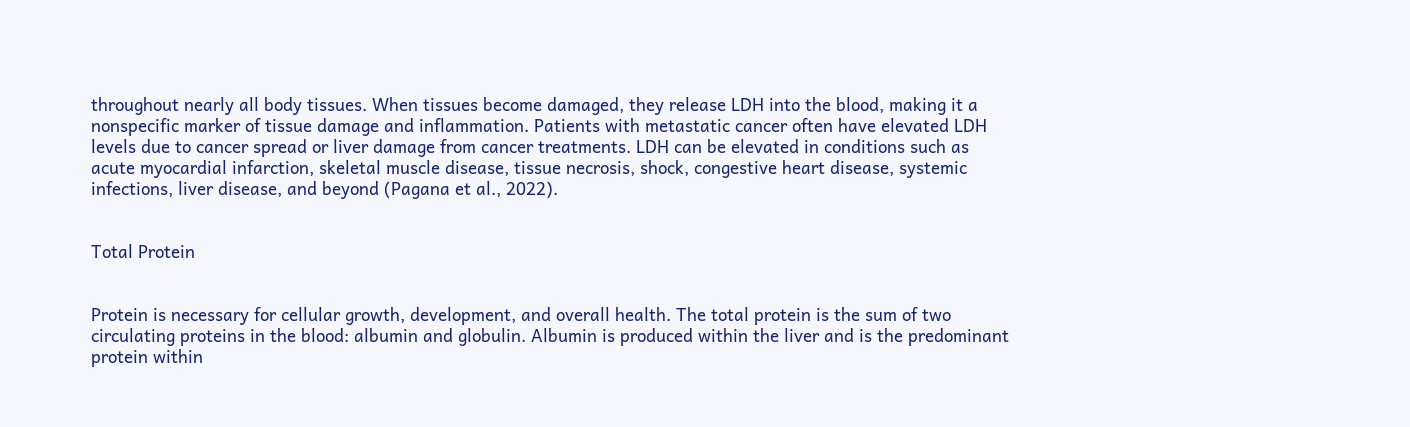throughout nearly all body tissues. When tissues become damaged, they release LDH into the blood, making it a nonspecific marker of tissue damage and inflammation. Patients with metastatic cancer often have elevated LDH levels due to cancer spread or liver damage from cancer treatments. LDH can be elevated in conditions such as acute myocardial infarction, skeletal muscle disease, tissue necrosis, shock, congestive heart disease, systemic infections, liver disease, and beyond (Pagana et al., 2022).


Total Protein


Protein is necessary for cellular growth, development, and overall health. The total protein is the sum of two circulating proteins in the blood: albumin and globulin. Albumin is produced within the liver and is the predominant protein within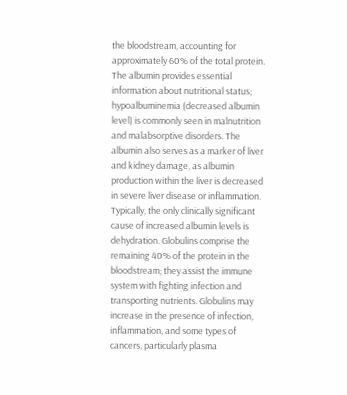the bloodstream, accounting for approximately 60% of the total protein. The albumin provides essential information about nutritional status; hypoalbuminemia (decreased albumin level) is commonly seen in malnutrition and malabsorptive disorders. The albumin also serves as a marker of liver and kidney damage, as albumin production within the liver is decreased in severe liver disease or inflammation. Typically, the only clinically significant cause of increased albumin levels is dehydration. Globulins comprise the remaining 40% of the protein in the bloodstream; they assist the immune system with fighting infection and transporting nutrients. Globulins may increase in the presence of infection, inflammation, and some types of cancers, particularly plasma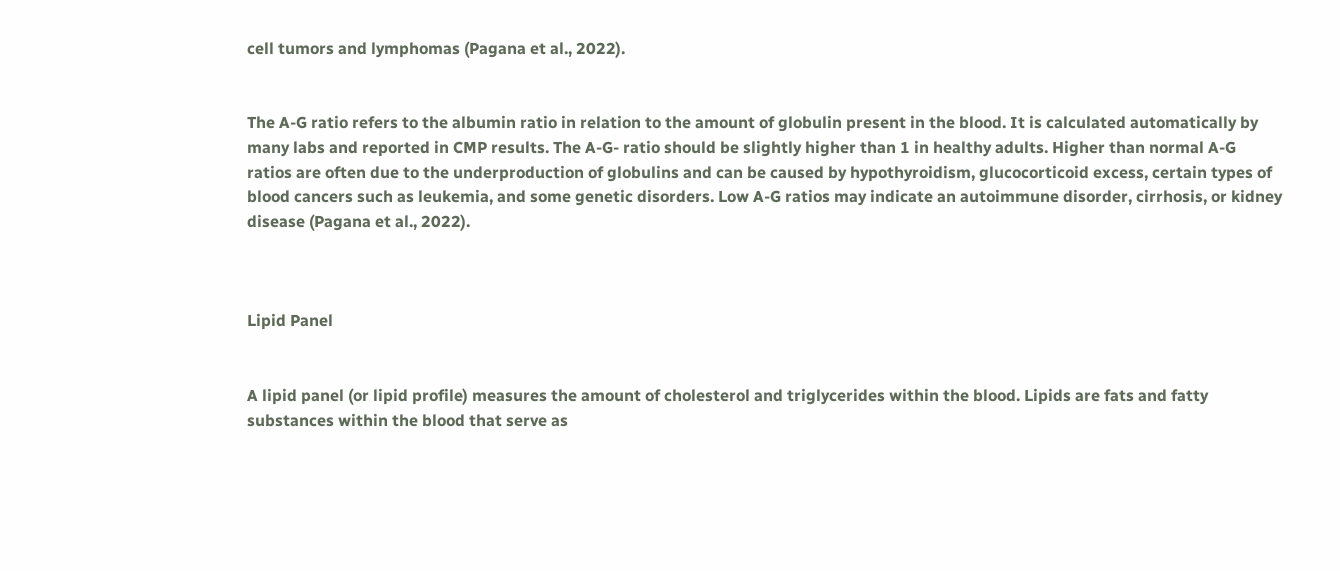cell tumors and lymphomas (Pagana et al., 2022).


The A-G ratio refers to the albumin ratio in relation to the amount of globulin present in the blood. It is calculated automatically by many labs and reported in CMP results. The A-G- ratio should be slightly higher than 1 in healthy adults. Higher than normal A-G ratios are often due to the underproduction of globulins and can be caused by hypothyroidism, glucocorticoid excess, certain types of blood cancers such as leukemia, and some genetic disorders. Low A-G ratios may indicate an autoimmune disorder, cirrhosis, or kidney disease (Pagana et al., 2022).



Lipid Panel


A lipid panel (or lipid profile) measures the amount of cholesterol and triglycerides within the blood. Lipids are fats and fatty substances within the blood that serve as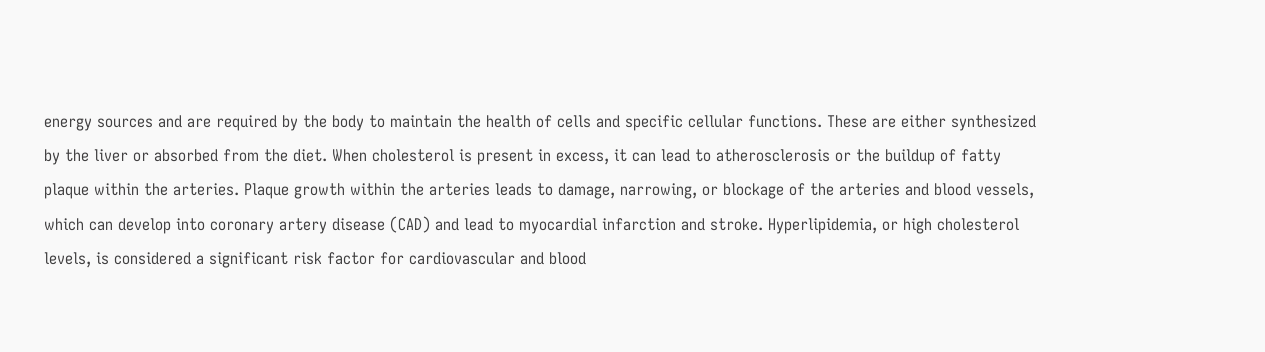energy sources and are required by the body to maintain the health of cells and specific cellular functions. These are either synthesized by the liver or absorbed from the diet. When cholesterol is present in excess, it can lead to atherosclerosis or the buildup of fatty plaque within the arteries. Plaque growth within the arteries leads to damage, narrowing, or blockage of the arteries and blood vessels, which can develop into coronary artery disease (CAD) and lead to myocardial infarction and stroke. Hyperlipidemia, or high cholesterol levels, is considered a significant risk factor for cardiovascular and blood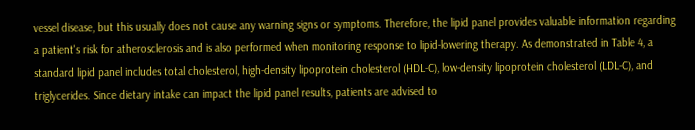vessel disease, but this usually does not cause any warning signs or symptoms. Therefore, the lipid panel provides valuable information regarding a patient's risk for atherosclerosis and is also performed when monitoring response to lipid-lowering therapy. As demonstrated in Table 4, a standard lipid panel includes total cholesterol, high-density lipoprotein cholesterol (HDL-C), low-density lipoprotein cholesterol (LDL-C), and triglycerides. Since dietary intake can impact the lipid panel results, patients are advised to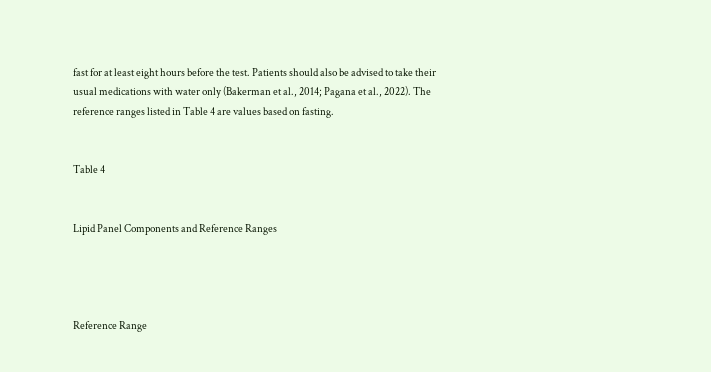fast for at least eight hours before the test. Patients should also be advised to take their usual medications with water only (Bakerman et al., 2014; Pagana et al., 2022). The reference ranges listed in Table 4 are values based on fasting.


Table 4


Lipid Panel Components and Reference Ranges




Reference Range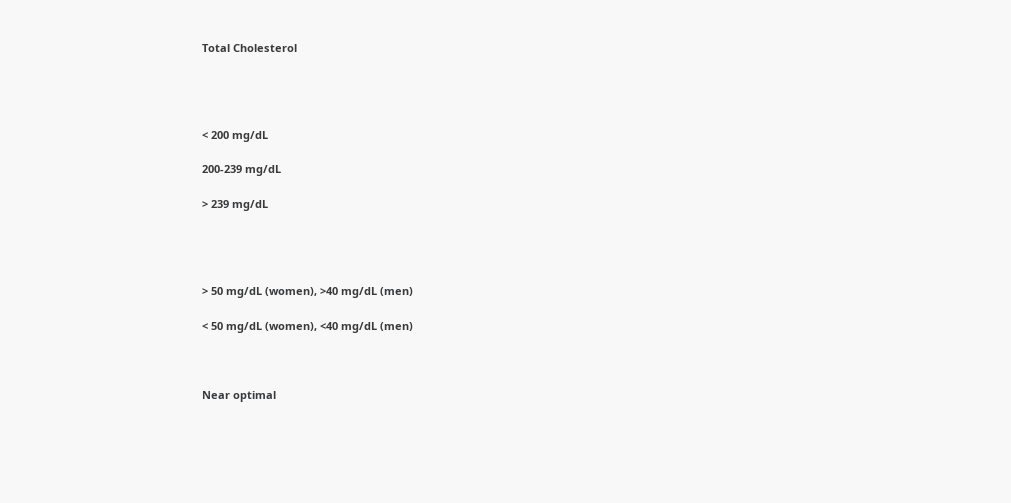Total Cholesterol




< 200 mg/dL

200-239 mg/dL

> 239 mg/dL




> 50 mg/dL (women), >40 mg/dL (men)

< 50 mg/dL (women), <40 mg/dL (men)



Near optimal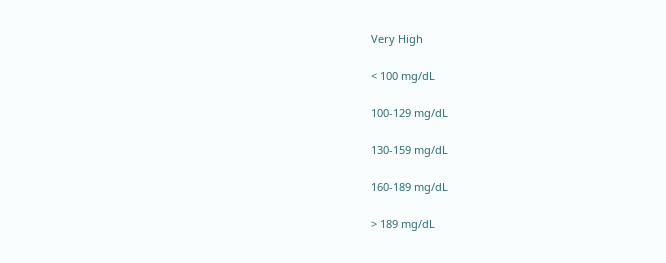Very High

< 100 mg/dL

100-129 mg/dL

130-159 mg/dL

160-189 mg/dL

> 189 mg/dL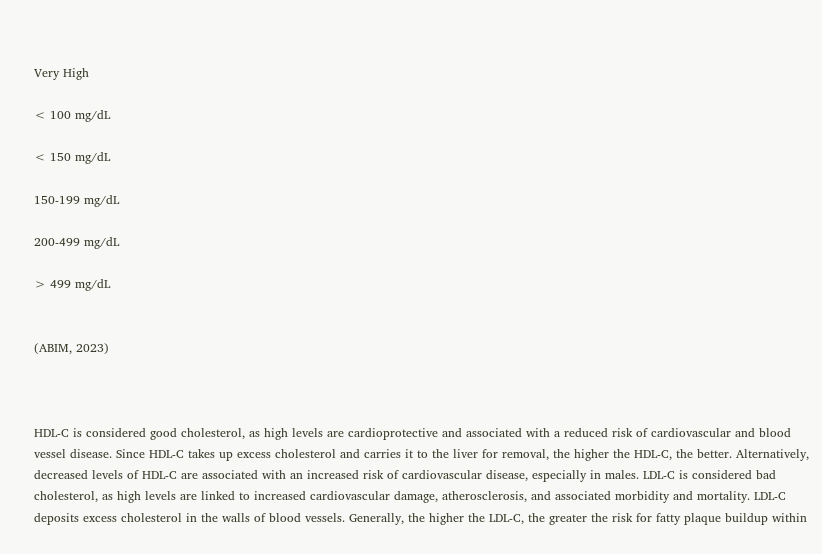Very High

< 100 mg/dL

< 150 mg/dL

150-199 mg/dL

200-499 mg/dL

> 499 mg/dL


(ABIM, 2023)



HDL-C is considered good cholesterol, as high levels are cardioprotective and associated with a reduced risk of cardiovascular and blood vessel disease. Since HDL-C takes up excess cholesterol and carries it to the liver for removal, the higher the HDL-C, the better. Alternatively, decreased levels of HDL-C are associated with an increased risk of cardiovascular disease, especially in males. LDL-C is considered bad cholesterol, as high levels are linked to increased cardiovascular damage, atherosclerosis, and associated morbidity and mortality. LDL-C deposits excess cholesterol in the walls of blood vessels. Generally, the higher the LDL-C, the greater the risk for fatty plaque buildup within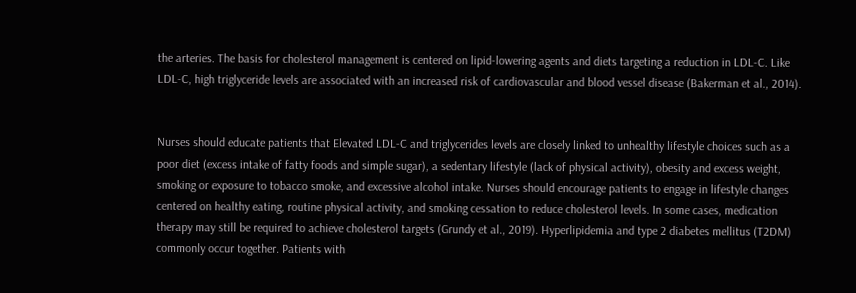the arteries. The basis for cholesterol management is centered on lipid-lowering agents and diets targeting a reduction in LDL-C. Like LDL-C, high triglyceride levels are associated with an increased risk of cardiovascular and blood vessel disease (Bakerman et al., 2014).


Nurses should educate patients that Elevated LDL-C and triglycerides levels are closely linked to unhealthy lifestyle choices such as a poor diet (excess intake of fatty foods and simple sugar), a sedentary lifestyle (lack of physical activity), obesity and excess weight, smoking or exposure to tobacco smoke, and excessive alcohol intake. Nurses should encourage patients to engage in lifestyle changes centered on healthy eating, routine physical activity, and smoking cessation to reduce cholesterol levels. In some cases, medication therapy may still be required to achieve cholesterol targets (Grundy et al., 2019). Hyperlipidemia and type 2 diabetes mellitus (T2DM) commonly occur together. Patients with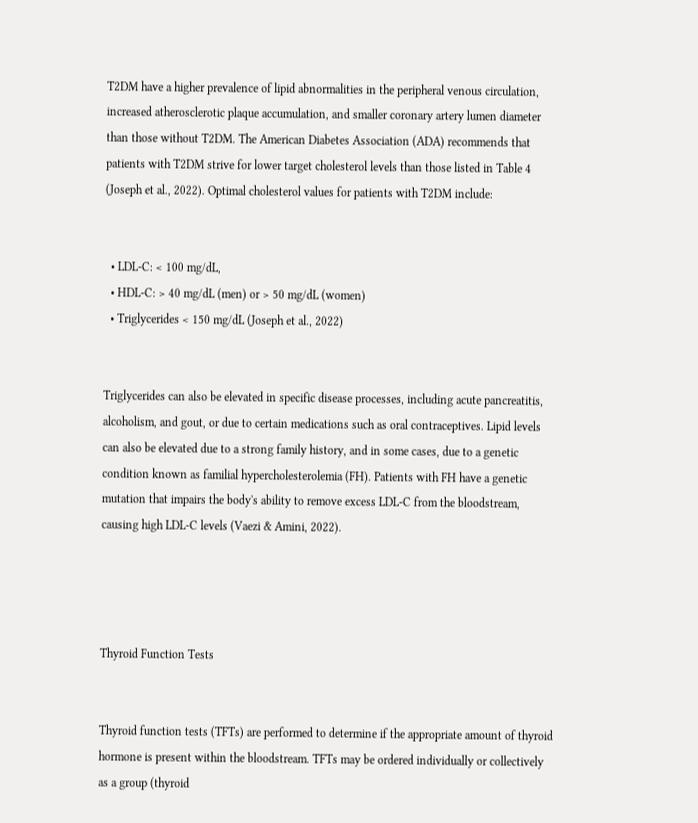T2DM have a higher prevalence of lipid abnormalities in the peripheral venous circulation, increased atherosclerotic plaque accumulation, and smaller coronary artery lumen diameter than those without T2DM. The American Diabetes Association (ADA) recommends that patients with T2DM strive for lower target cholesterol levels than those listed in Table 4 (Joseph et al., 2022). Optimal cholesterol values for patients with T2DM include:


  • LDL-C: < 100 mg/dL,
  • HDL-C: > 40 mg/dL (men) or > 50 mg/dL (women)
  • Triglycerides < 150 mg/dL (Joseph et al., 2022)


Triglycerides can also be elevated in specific disease processes, including acute pancreatitis, alcoholism, and gout, or due to certain medications such as oral contraceptives. Lipid levels can also be elevated due to a strong family history, and in some cases, due to a genetic condition known as familial hypercholesterolemia (FH). Patients with FH have a genetic mutation that impairs the body's ability to remove excess LDL-C from the bloodstream, causing high LDL-C levels (Vaezi & Amini, 2022).




Thyroid Function Tests


Thyroid function tests (TFTs) are performed to determine if the appropriate amount of thyroid hormone is present within the bloodstream. TFTs may be ordered individually or collectively as a group (thyroid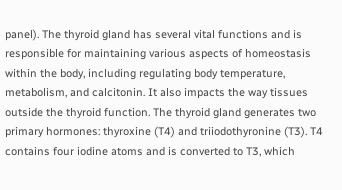panel). The thyroid gland has several vital functions and is responsible for maintaining various aspects of homeostasis within the body, including regulating body temperature, metabolism, and calcitonin. It also impacts the way tissues outside the thyroid function. The thyroid gland generates two primary hormones: thyroxine (T4) and triiodothyronine (T3). T4 contains four iodine atoms and is converted to T3, which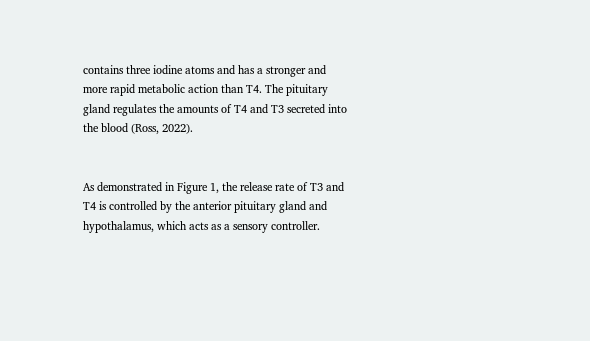contains three iodine atoms and has a stronger and more rapid metabolic action than T4. The pituitary gland regulates the amounts of T4 and T3 secreted into the blood (Ross, 2022).


As demonstrated in Figure 1, the release rate of T3 and T4 is controlled by the anterior pituitary gland and hypothalamus, which acts as a sensory controller.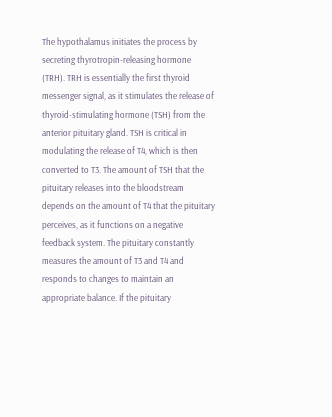The hypothalamus initiates the process by secreting thyrotropin-releasing hormone (TRH). TRH is essentially the first thyroid messenger signal, as it stimulates the release of thyroid-stimulating hormone (TSH) from the anterior pituitary gland. TSH is critical in modulating the release of T4, which is then converted to T3. The amount of TSH that the pituitary releases into the bloodstream depends on the amount of T4 that the pituitary perceives, as it functions on a negative feedback system. The pituitary constantly measures the amount of T3 and T4 and responds to changes to maintain an appropriate balance. If the pituitary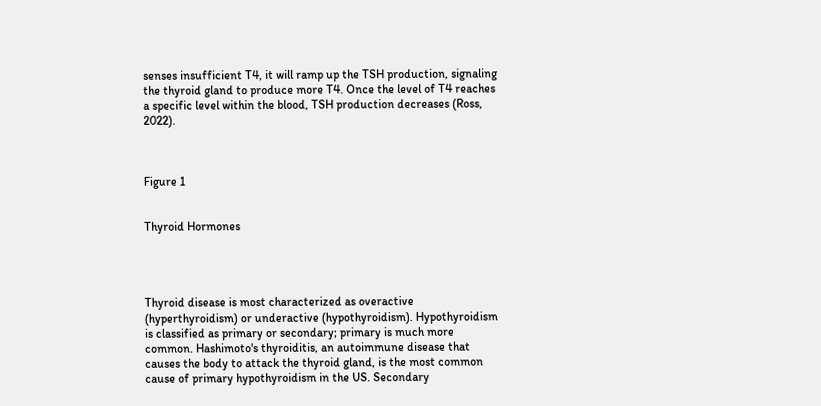senses insufficient T4, it will ramp up the TSH production, signaling the thyroid gland to produce more T4. Once the level of T4 reaches a specific level within the blood, TSH production decreases (Ross, 2022).



Figure 1


Thyroid Hormones




Thyroid disease is most characterized as overactive (hyperthyroidism) or underactive (hypothyroidism). Hypothyroidism is classified as primary or secondary; primary is much more common. Hashimoto's thyroiditis, an autoimmune disease that causes the body to attack the thyroid gland, is the most common cause of primary hypothyroidism in the US. Secondary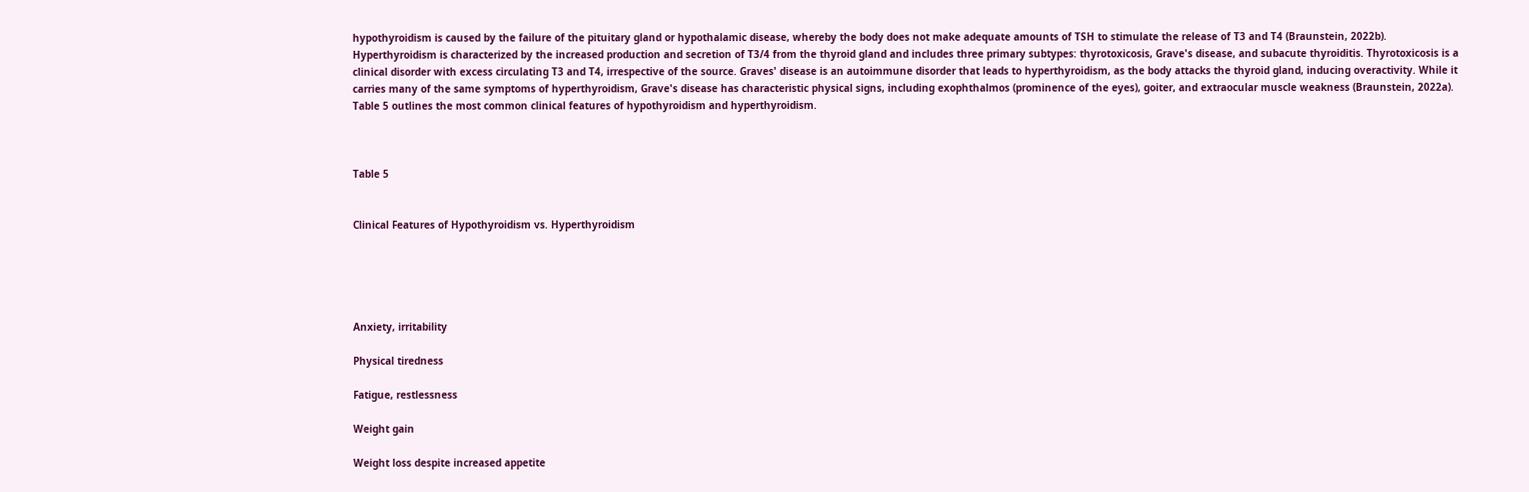hypothyroidism is caused by the failure of the pituitary gland or hypothalamic disease, whereby the body does not make adequate amounts of TSH to stimulate the release of T3 and T4 (Braunstein, 2022b). Hyperthyroidism is characterized by the increased production and secretion of T3/4 from the thyroid gland and includes three primary subtypes: thyrotoxicosis, Grave's disease, and subacute thyroiditis. Thyrotoxicosis is a clinical disorder with excess circulating T3 and T4, irrespective of the source. Graves' disease is an autoimmune disorder that leads to hyperthyroidism, as the body attacks the thyroid gland, inducing overactivity. While it carries many of the same symptoms of hyperthyroidism, Grave's disease has characteristic physical signs, including exophthalmos (prominence of the eyes), goiter, and extraocular muscle weakness (Braunstein, 2022a). Table 5 outlines the most common clinical features of hypothyroidism and hyperthyroidism.



Table 5


Clinical Features of Hypothyroidism vs. Hyperthyroidism





Anxiety, irritability

Physical tiredness

Fatigue, restlessness

Weight gain

Weight loss despite increased appetite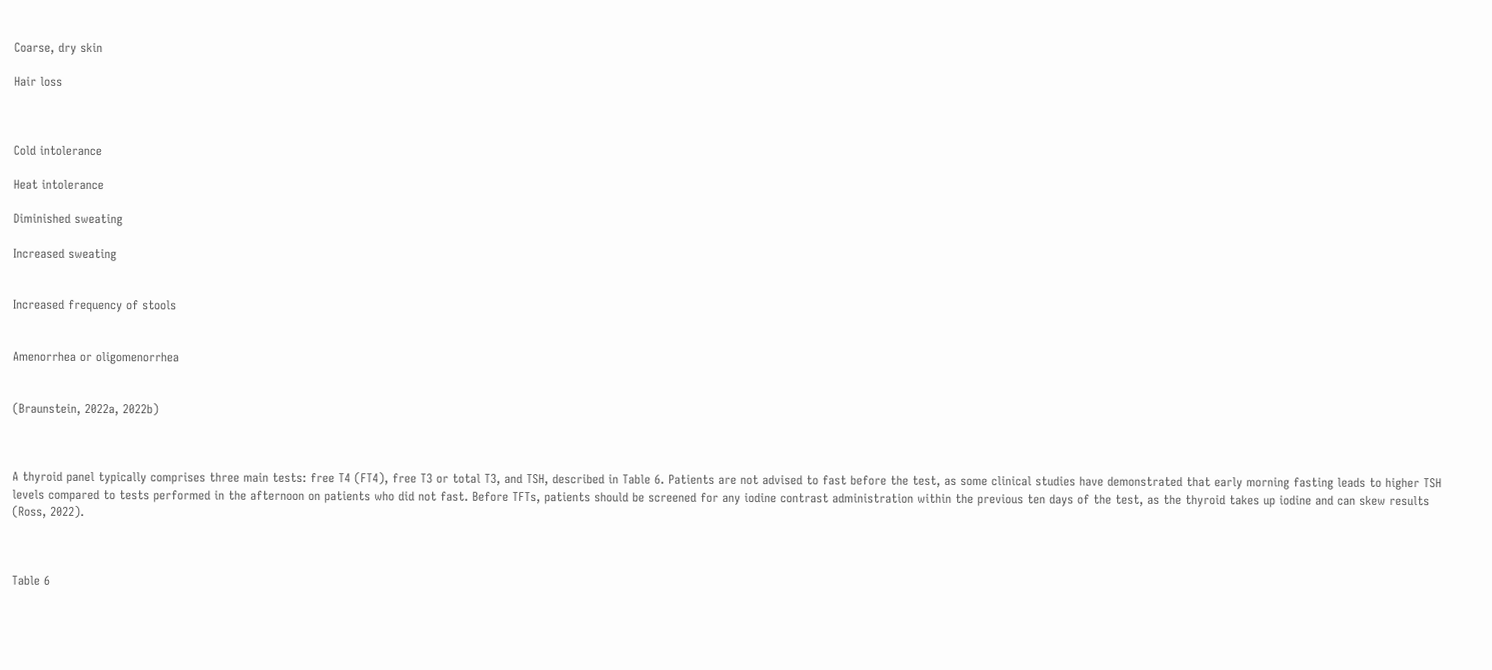Coarse, dry skin

Hair loss



Cold intolerance

Heat intolerance

Diminished sweating

Increased sweating


Increased frequency of stools


Amenorrhea or oligomenorrhea


(Braunstein, 2022a, 2022b)



A thyroid panel typically comprises three main tests: free T4 (FT4), free T3 or total T3, and TSH, described in Table 6. Patients are not advised to fast before the test, as some clinical studies have demonstrated that early morning fasting leads to higher TSH levels compared to tests performed in the afternoon on patients who did not fast. Before TFTs, patients should be screened for any iodine contrast administration within the previous ten days of the test, as the thyroid takes up iodine and can skew results (Ross, 2022).



Table 6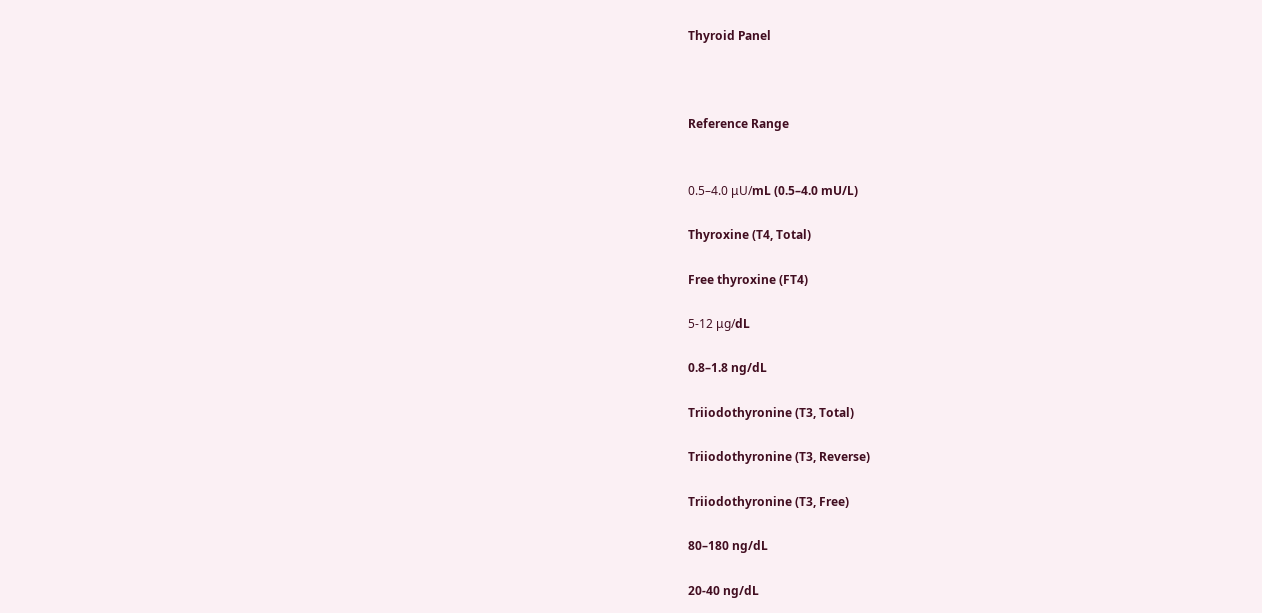Thyroid Panel



Reference Range


0.5–4.0 μU/mL (0.5–4.0 mU/L)

Thyroxine (T4, Total)

Free thyroxine (FT4)

5-12 μg/dL

0.8–1.8 ng/dL

Triiodothyronine (T3, Total)

Triiodothyronine (T3, Reverse)

Triiodothyronine (T3, Free)

80–180 ng/dL

20-40 ng/dL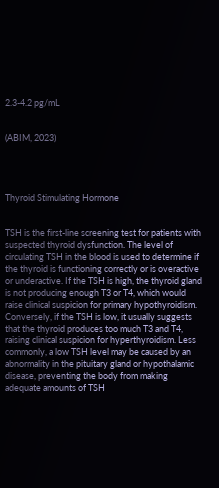2.3-4.2 pg/mL


(ABIM, 2023)




Thyroid Stimulating Hormone


TSH is the first-line screening test for patients with suspected thyroid dysfunction. The level of circulating TSH in the blood is used to determine if the thyroid is functioning correctly or is overactive or underactive. If the TSH is high, the thyroid gland is not producing enough T3 or T4, which would raise clinical suspicion for primary hypothyroidism. Conversely, if the TSH is low, it usually suggests that the thyroid produces too much T3 and T4, raising clinical suspicion for hyperthyroidism. Less commonly, a low TSH level may be caused by an abnormality in the pituitary gland or hypothalamic disease, preventing the body from making adequate amounts of TSH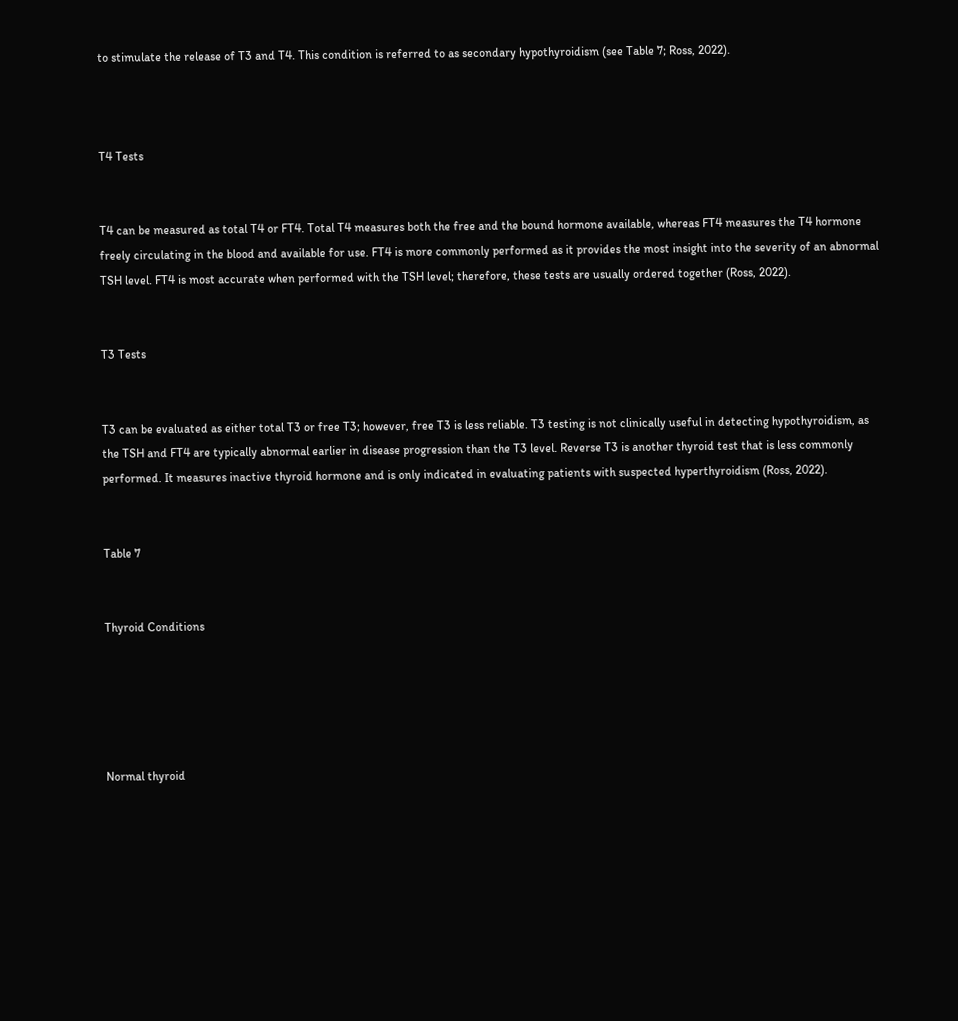to stimulate the release of T3 and T4. This condition is referred to as secondary hypothyroidism (see Table 7; Ross, 2022).



T4 Tests


T4 can be measured as total T4 or FT4. Total T4 measures both the free and the bound hormone available, whereas FT4 measures the T4 hormone freely circulating in the blood and available for use. FT4 is more commonly performed as it provides the most insight into the severity of an abnormal TSH level. FT4 is most accurate when performed with the TSH level; therefore, these tests are usually ordered together (Ross, 2022).


T3 Tests


T3 can be evaluated as either total T3 or free T3; however, free T3 is less reliable. T3 testing is not clinically useful in detecting hypothyroidism, as the TSH and FT4 are typically abnormal earlier in disease progression than the T3 level. Reverse T3 is another thyroid test that is less commonly performed. It measures inactive thyroid hormone and is only indicated in evaluating patients with suspected hyperthyroidism (Ross, 2022).


Table 7


Thyroid Conditions





Normal thyroid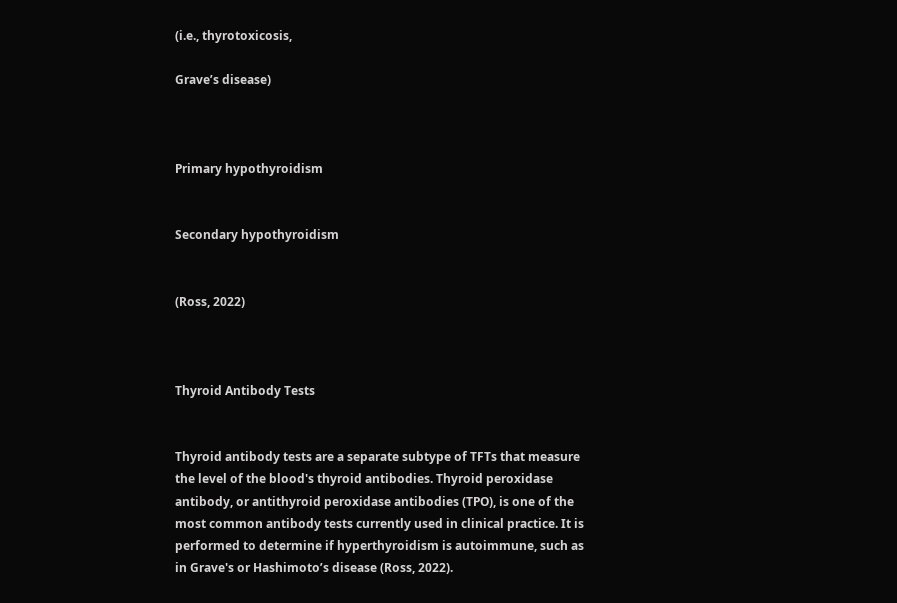(i.e., thyrotoxicosis,

Grave’s disease)



Primary hypothyroidism


Secondary hypothyroidism


(Ross, 2022)



Thyroid Antibody Tests


Thyroid antibody tests are a separate subtype of TFTs that measure the level of the blood's thyroid antibodies. Thyroid peroxidase antibody, or antithyroid peroxidase antibodies (TPO), is one of the most common antibody tests currently used in clinical practice. It is performed to determine if hyperthyroidism is autoimmune, such as in Grave's or Hashimoto’s disease (Ross, 2022).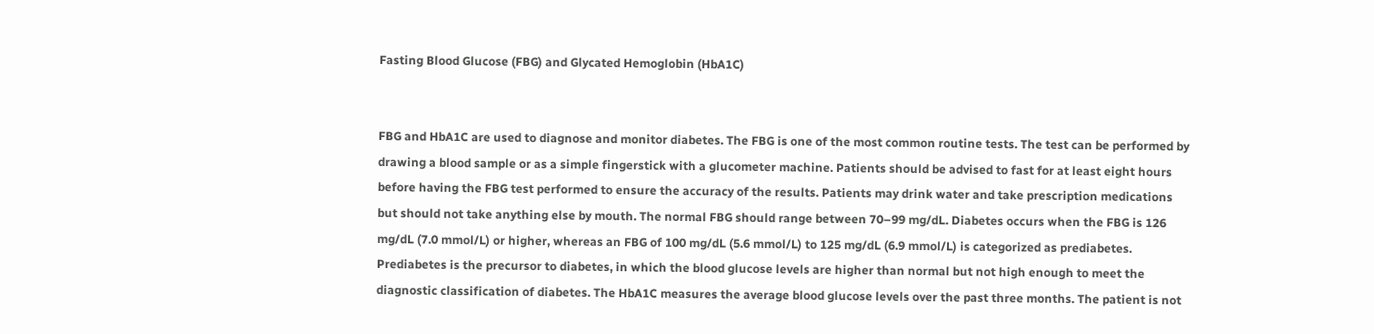Fasting Blood Glucose (FBG) and Glycated Hemoglobin (HbA1C)


FBG and HbA1C are used to diagnose and monitor diabetes. The FBG is one of the most common routine tests. The test can be performed by drawing a blood sample or as a simple fingerstick with a glucometer machine. Patients should be advised to fast for at least eight hours before having the FBG test performed to ensure the accuracy of the results. Patients may drink water and take prescription medications but should not take anything else by mouth. The normal FBG should range between 70–99 mg/dL. Diabetes occurs when the FBG is 126 mg/dL (7.0 mmol/L) or higher, whereas an FBG of 100 mg/dL (5.6 mmol/L) to 125 mg/dL (6.9 mmol/L) is categorized as prediabetes. Prediabetes is the precursor to diabetes, in which the blood glucose levels are higher than normal but not high enough to meet the diagnostic classification of diabetes. The HbA1C measures the average blood glucose levels over the past three months. The patient is not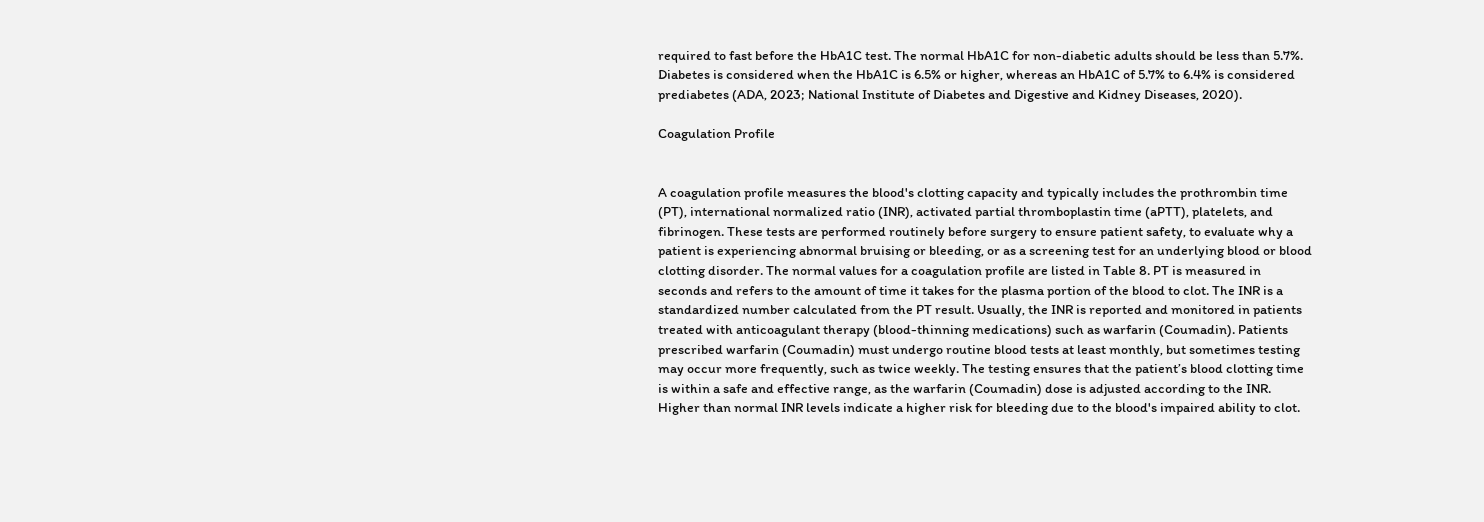required to fast before the HbA1C test. The normal HbA1C for non-diabetic adults should be less than 5.7%. Diabetes is considered when the HbA1C is 6.5% or higher, whereas an HbA1C of 5.7% to 6.4% is considered prediabetes (ADA, 2023; National Institute of Diabetes and Digestive and Kidney Diseases, 2020).

Coagulation Profile


A coagulation profile measures the blood's clotting capacity and typically includes the prothrombin time (PT), international normalized ratio (INR), activated partial thromboplastin time (aPTT), platelets, and fibrinogen. These tests are performed routinely before surgery to ensure patient safety, to evaluate why a patient is experiencing abnormal bruising or bleeding, or as a screening test for an underlying blood or blood clotting disorder. The normal values for a coagulation profile are listed in Table 8. PT is measured in seconds and refers to the amount of time it takes for the plasma portion of the blood to clot. The INR is a standardized number calculated from the PT result. Usually, the INR is reported and monitored in patients treated with anticoagulant therapy (blood-thinning medications) such as warfarin (Coumadin). Patients prescribed warfarin (Coumadin) must undergo routine blood tests at least monthly, but sometimes testing may occur more frequently, such as twice weekly. The testing ensures that the patient’s blood clotting time is within a safe and effective range, as the warfarin (Coumadin) dose is adjusted according to the INR. Higher than normal INR levels indicate a higher risk for bleeding due to the blood's impaired ability to clot.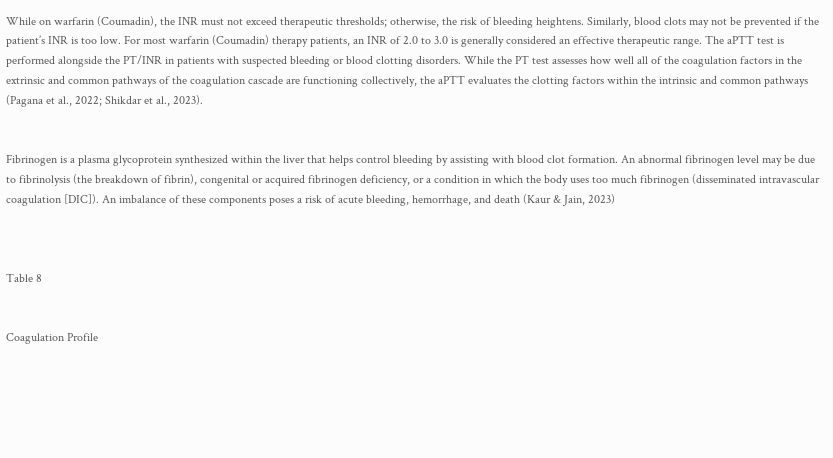While on warfarin (Coumadin), the INR must not exceed therapeutic thresholds; otherwise, the risk of bleeding heightens. Similarly, blood clots may not be prevented if the patient’s INR is too low. For most warfarin (Coumadin) therapy patients, an INR of 2.0 to 3.0 is generally considered an effective therapeutic range. The aPTT test is performed alongside the PT/INR in patients with suspected bleeding or blood clotting disorders. While the PT test assesses how well all of the coagulation factors in the extrinsic and common pathways of the coagulation cascade are functioning collectively, the aPTT evaluates the clotting factors within the intrinsic and common pathways (Pagana et al., 2022; Shikdar et al., 2023).


Fibrinogen is a plasma glycoprotein synthesized within the liver that helps control bleeding by assisting with blood clot formation. An abnormal fibrinogen level may be due to fibrinolysis (the breakdown of fibrin), congenital or acquired fibrinogen deficiency, or a condition in which the body uses too much fibrinogen (disseminated intravascular coagulation [DIC]). An imbalance of these components poses a risk of acute bleeding, hemorrhage, and death (Kaur & Jain, 2023)



Table 8


Coagulation Profile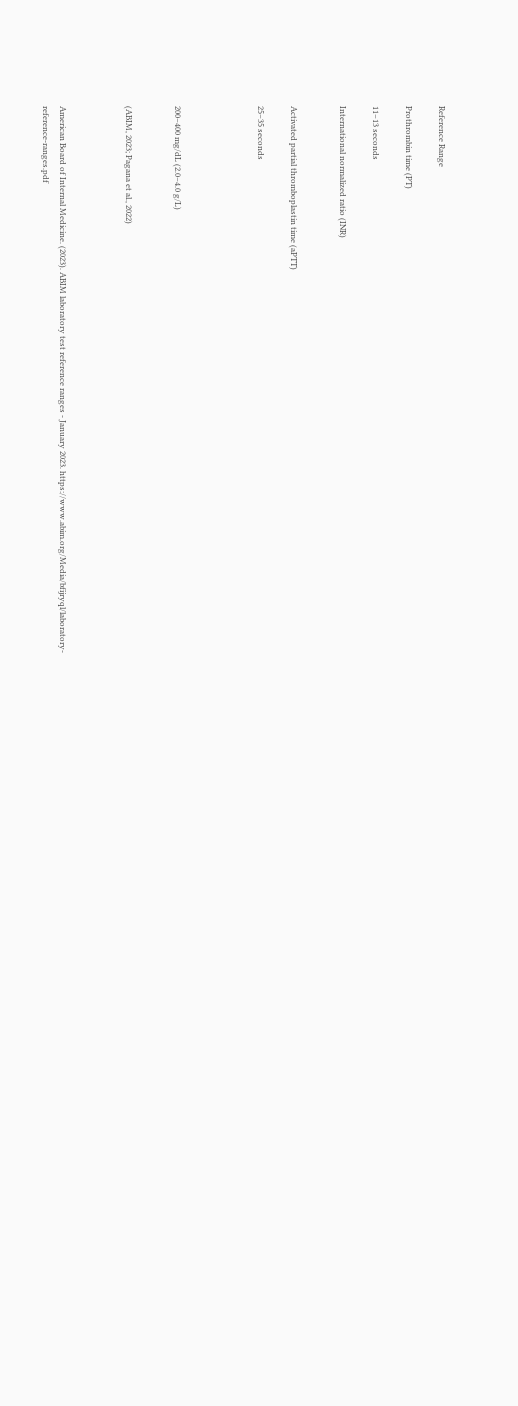Reference Range

Prothrombin time (PT)

11–13 seconds

International normalized ratio (INR)


Activated partial thromboplastin time (aPTT)

25–35 seconds




200–400 mg/dL (2.0–4.0 g/L)


(ABIM, 2023; Pagana et al., 2022)



American Board of Internal Medicine. (2023). ABIM laboratory test reference ranges - January 2023. https://www.abim.org/Media/bfijryql/laboratory-reference-ranges.pdf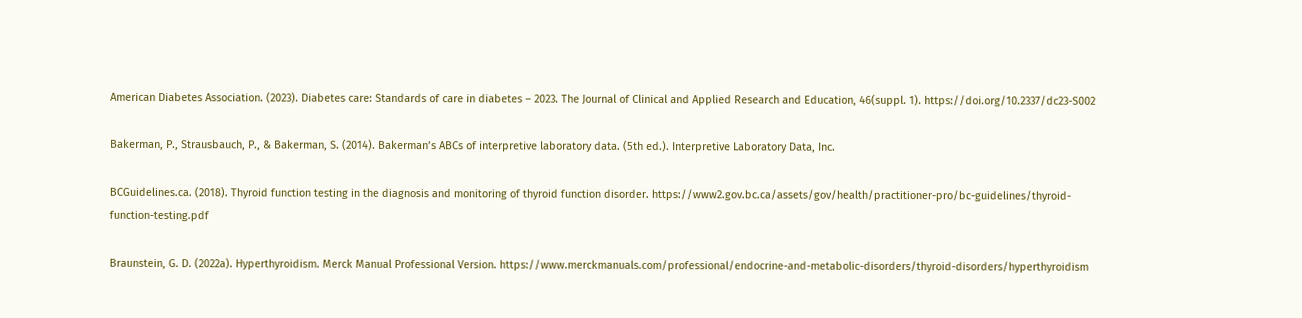American Diabetes Association. (2023). Diabetes care: Standards of care in diabetes – 2023. The Journal of Clinical and Applied Research and Education, 46(suppl. 1). https://doi.org/10.2337/dc23-S002

Bakerman, P., Strausbauch, P., & Bakerman, S. (2014). Bakerman’s ABCs of interpretive laboratory data. (5th ed.). Interpretive Laboratory Data, Inc.

BCGuidelines.ca. (2018). Thyroid function testing in the diagnosis and monitoring of thyroid function disorder. https://www2.gov.bc.ca/assets/gov/health/practitioner-pro/bc-guidelines/thyroid-function-testing.pdf

Braunstein, G. D. (2022a). Hyperthyroidism. Merck Manual Professional Version. https://www.merckmanuals.com/professional/endocrine-and-metabolic-disorders/thyroid-disorders/hyperthyroidism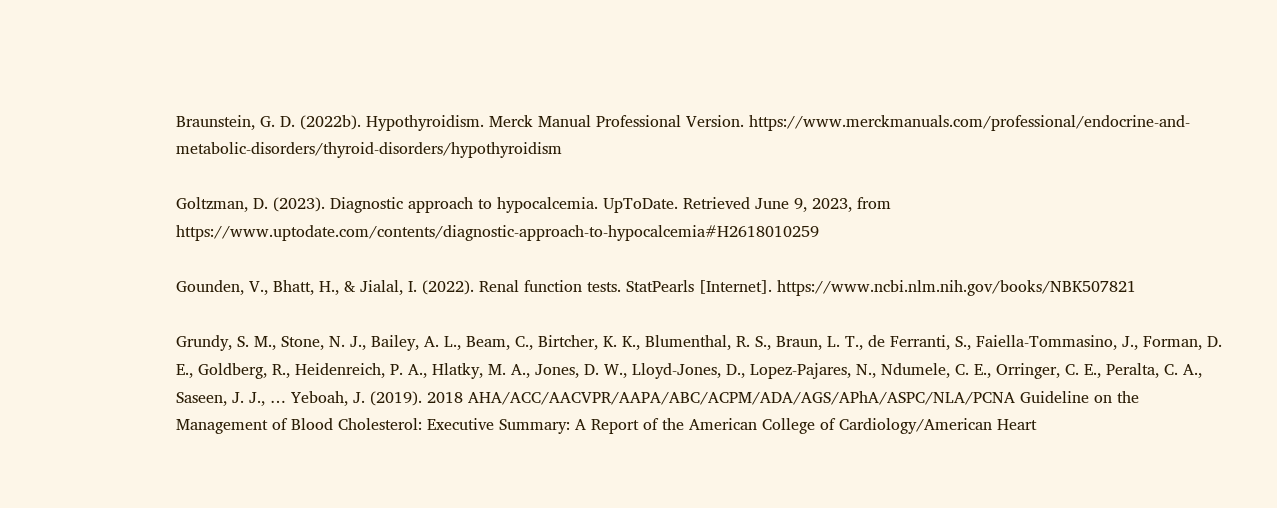Braunstein, G. D. (2022b). Hypothyroidism. Merck Manual Professional Version. https://www.merckmanuals.com/professional/endocrine-and-metabolic-disorders/thyroid-disorders/hypothyroidism

Goltzman, D. (2023). Diagnostic approach to hypocalcemia. UpToDate. Retrieved June 9, 2023, from https://www.uptodate.com/contents/diagnostic-approach-to-hypocalcemia#H2618010259

Gounden, V., Bhatt, H., & Jialal, I. (2022). Renal function tests. StatPearls [Internet]. https://www.ncbi.nlm.nih.gov/books/NBK507821

Grundy, S. M., Stone, N. J., Bailey, A. L., Beam, C., Birtcher, K. K., Blumenthal, R. S., Braun, L. T., de Ferranti, S., Faiella-Tommasino, J., Forman, D. E., Goldberg, R., Heidenreich, P. A., Hlatky, M. A., Jones, D. W., Lloyd-Jones, D., Lopez-Pajares, N., Ndumele, C. E., Orringer, C. E., Peralta, C. A., Saseen, J. J., … Yeboah, J. (2019). 2018 AHA/ACC/AACVPR/AAPA/ABC/ACPM/ADA/AGS/APhA/ASPC/NLA/PCNA Guideline on the Management of Blood Cholesterol: Executive Summary: A Report of the American College of Cardiology/American Heart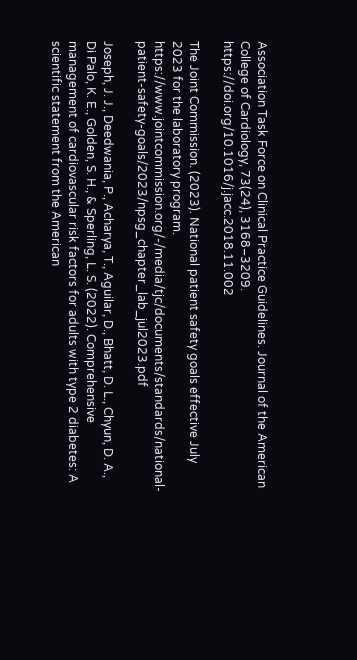Association Task Force on Clinical Practice Guidelines. Journal of the American College of Cardiology, 73(24), 3168–3209. https://doi.org/10.1016/j.jacc.2018.11.002

The Joint Commission. (2023). National patient safety goals effective July 2023 for the laboratory program. https://www.jointcommission.org/-/media/tjc/documents/standards/national-patient-safety-goals/2023/npsg_chapter_lab_jul2023.pdf

Joseph, J. J., Deedwania, P., Acharya, T., Aguilar, D., Bhatt, D. L., Chyun, D. A., Di Palo, K. E., Golden, S. H., & Sperling, L. S. (2022). Comprehensive management of cardiovascular risk factors for adults with type 2 diabetes: A scientific statement from the American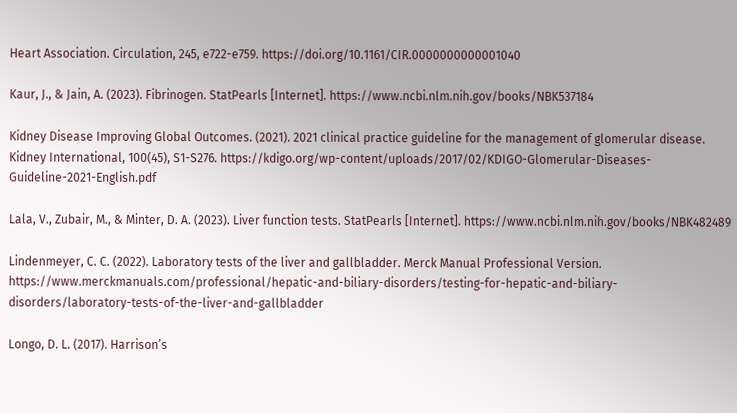Heart Association. Circulation, 245, e722-e759. https://doi.org/10.1161/CIR.0000000000001040

Kaur, J., & Jain, A. (2023). Fibrinogen. StatPearls [Internet]. https://www.ncbi.nlm.nih.gov/books/NBK537184

Kidney Disease Improving Global Outcomes. (2021). 2021 clinical practice guideline for the management of glomerular disease. Kidney International, 100(45), S1-S276. https://kdigo.org/wp-content/uploads/2017/02/KDIGO-Glomerular-Diseases-Guideline-2021-English.pdf

Lala, V., Zubair, M., & Minter, D. A. (2023). Liver function tests. StatPearls [Internet]. https://www.ncbi.nlm.nih.gov/books/NBK482489

Lindenmeyer, C. C. (2022). Laboratory tests of the liver and gallbladder. Merck Manual Professional Version. https://www.merckmanuals.com/professional/hepatic-and-biliary-disorders/testing-for-hepatic-and-biliary-disorders/laboratory-tests-of-the-liver-and-gallbladder

Longo, D. L. (2017). Harrison’s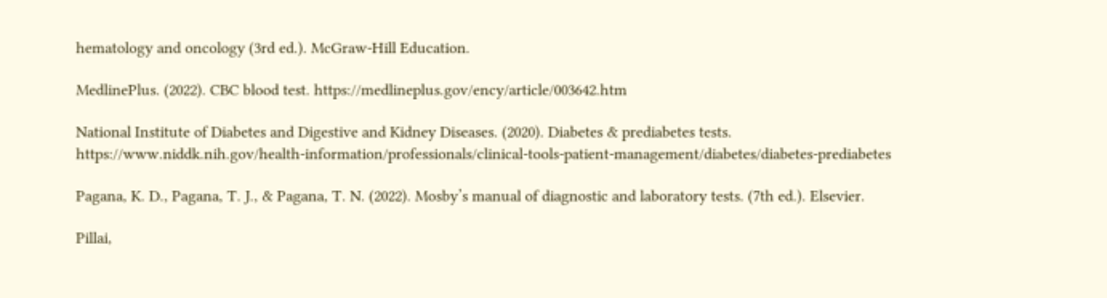hematology and oncology (3rd ed.). McGraw-Hill Education.

MedlinePlus. (2022). CBC blood test. https://medlineplus.gov/ency/article/003642.htm

National Institute of Diabetes and Digestive and Kidney Diseases. (2020). Diabetes & prediabetes tests. https://www.niddk.nih.gov/health-information/professionals/clinical-tools-patient-management/diabetes/diabetes-prediabetes

Pagana, K. D., Pagana, T. J., & Pagana, T. N. (2022). Mosby’s manual of diagnostic and laboratory tests. (7th ed.). Elsevier.

Pillai,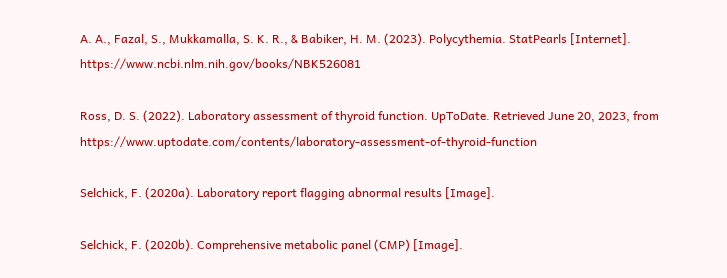A. A., Fazal, S., Mukkamalla, S. K. R., & Babiker, H. M. (2023). Polycythemia. StatPearls [Internet]. https://www.ncbi.nlm.nih.gov/books/NBK526081

Ross, D. S. (2022). Laboratory assessment of thyroid function. UpToDate. Retrieved June 20, 2023, from https://www.uptodate.com/contents/laboratory-assessment-of-thyroid-function

Selchick, F. (2020a). Laboratory report flagging abnormal results [Image].

Selchick, F. (2020b). Comprehensive metabolic panel (CMP) [Image].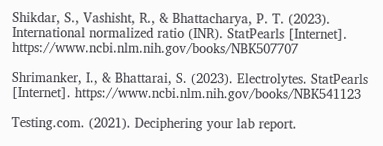Shikdar, S., Vashisht, R., & Bhattacharya, P. T. (2023). International normalized ratio (INR). StatPearls [Internet]. https://www.ncbi.nlm.nih.gov/books/NBK507707

Shrimanker, I., & Bhattarai, S. (2023). Electrolytes. StatPearls [Internet]. https://www.ncbi.nlm.nih.gov/books/NBK541123

Testing.com. (2021). Deciphering your lab report.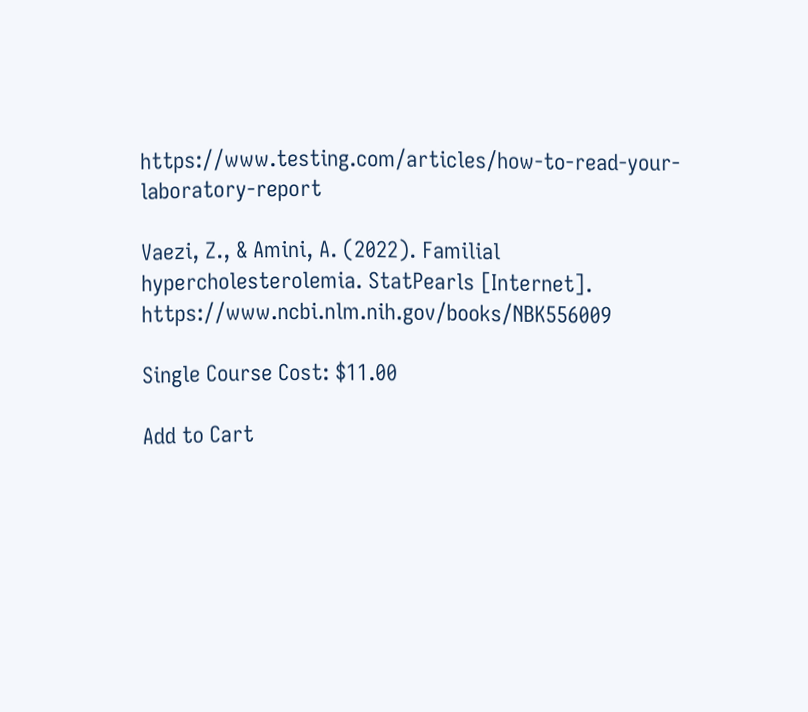https://www.testing.com/articles/how-to-read-your-laboratory-report

Vaezi, Z., & Amini, A. (2022). Familial hypercholesterolemia. StatPearls [Internet]. https://www.ncbi.nlm.nih.gov/books/NBK556009

Single Course Cost: $11.00

Add to Cart